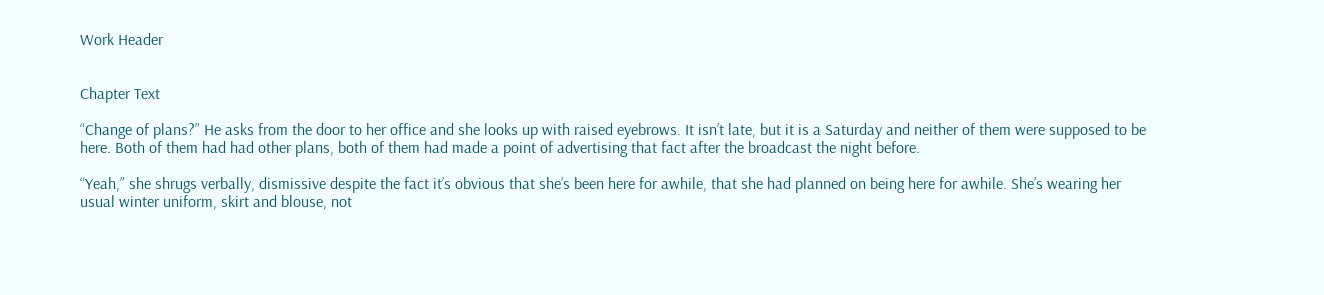Work Header


Chapter Text

“Change of plans?” He asks from the door to her office and she looks up with raised eyebrows. It isn’t late, but it is a Saturday and neither of them were supposed to be here. Both of them had had other plans, both of them had made a point of advertising that fact after the broadcast the night before.

“Yeah,” she shrugs verbally, dismissive despite the fact it’s obvious that she’s been here for awhile, that she had planned on being here for awhile. She’s wearing her usual winter uniform, skirt and blouse, not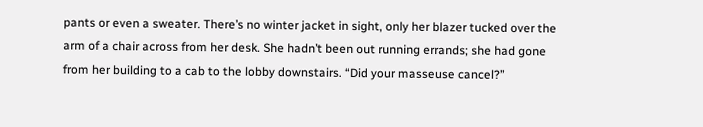pants or even a sweater. There’s no winter jacket in sight, only her blazer tucked over the arm of a chair across from her desk. She hadn’t been out running errands; she had gone from her building to a cab to the lobby downstairs. “Did your masseuse cancel?”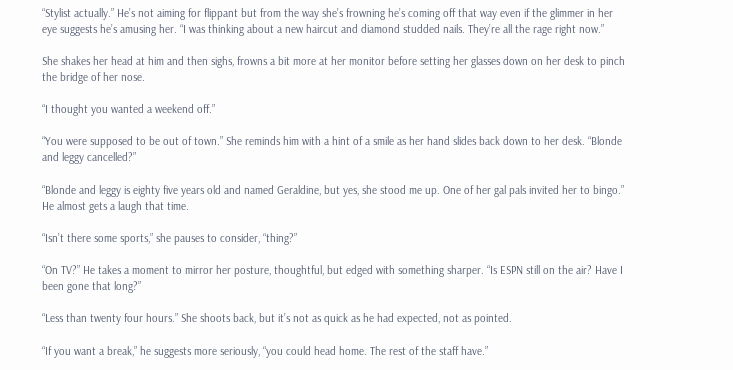“Stylist actually.” He’s not aiming for flippant but from the way she’s frowning he’s coming off that way even if the glimmer in her eye suggests he’s amusing her. “I was thinking about a new haircut and diamond studded nails. They’re all the rage right now.”

She shakes her head at him and then sighs, frowns a bit more at her monitor before setting her glasses down on her desk to pinch the bridge of her nose.

“I thought you wanted a weekend off.”

“You were supposed to be out of town.” She reminds him with a hint of a smile as her hand slides back down to her desk. “Blonde and leggy cancelled?”

“Blonde and leggy is eighty five years old and named Geraldine, but yes, she stood me up. One of her gal pals invited her to bingo.” He almost gets a laugh that time.

“Isn’t there some sports,” she pauses to consider, “thing?”

“On TV?” He takes a moment to mirror her posture, thoughtful, but edged with something sharper. “Is ESPN still on the air? Have I been gone that long?”

“Less than twenty four hours.” She shoots back, but it’s not as quick as he had expected, not as pointed.

“If you want a break,” he suggests more seriously, “you could head home. The rest of the staff have.”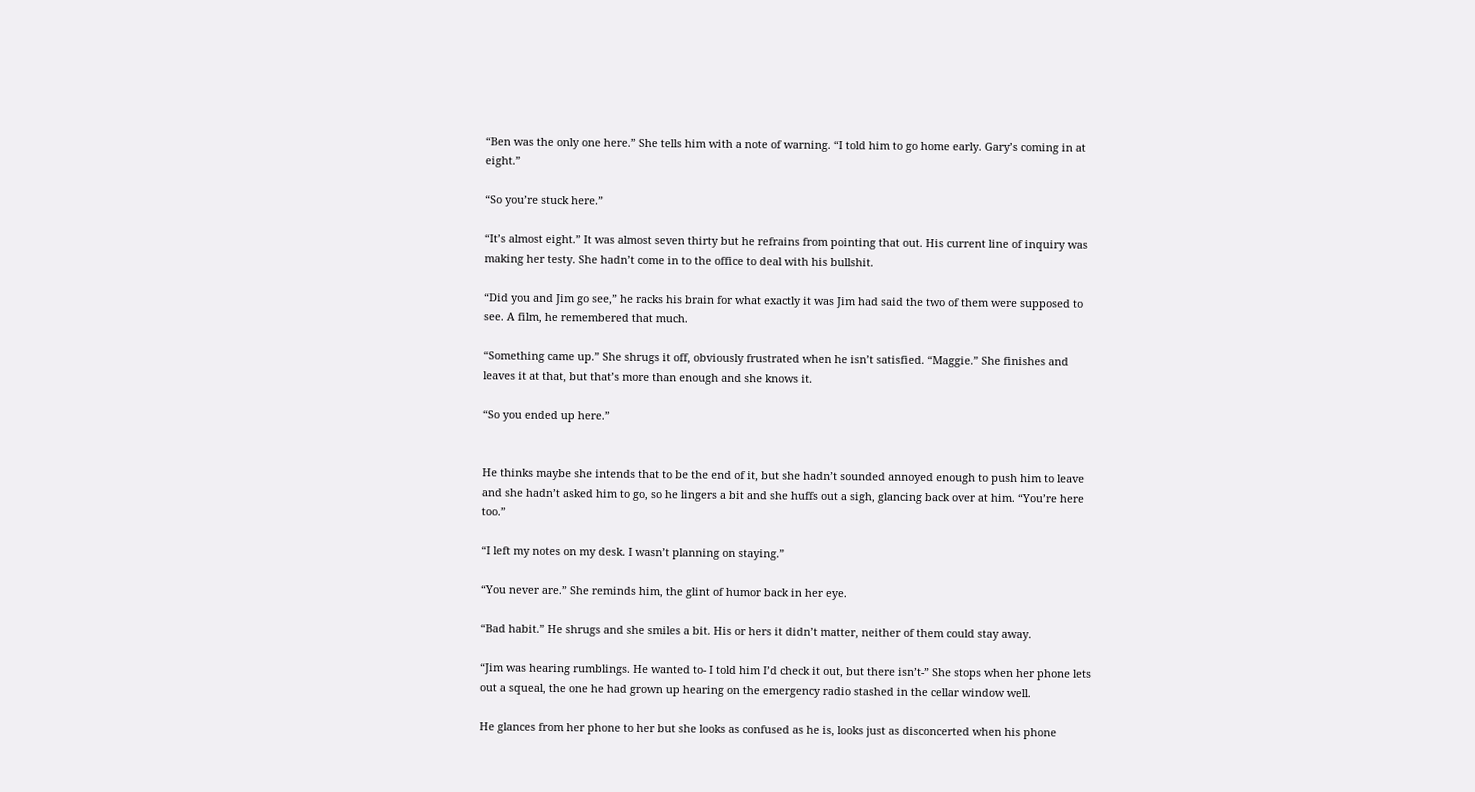“Ben was the only one here.” She tells him with a note of warning. “I told him to go home early. Gary’s coming in at eight.”

“So you’re stuck here.”

“It’s almost eight.” It was almost seven thirty but he refrains from pointing that out. His current line of inquiry was making her testy. She hadn’t come in to the office to deal with his bullshit.

“Did you and Jim go see,” he racks his brain for what exactly it was Jim had said the two of them were supposed to see. A film, he remembered that much.

“Something came up.” She shrugs it off, obviously frustrated when he isn’t satisfied. “Maggie.” She finishes and leaves it at that, but that’s more than enough and she knows it.

“So you ended up here.”


He thinks maybe she intends that to be the end of it, but she hadn’t sounded annoyed enough to push him to leave and she hadn’t asked him to go, so he lingers a bit and she huffs out a sigh, glancing back over at him. “You’re here too.”

“I left my notes on my desk. I wasn’t planning on staying.”

“You never are.” She reminds him, the glint of humor back in her eye.

“Bad habit.” He shrugs and she smiles a bit. His or hers it didn’t matter, neither of them could stay away.

“Jim was hearing rumblings. He wanted to- I told him I’d check it out, but there isn’t-” She stops when her phone lets out a squeal, the one he had grown up hearing on the emergency radio stashed in the cellar window well.

He glances from her phone to her but she looks as confused as he is, looks just as disconcerted when his phone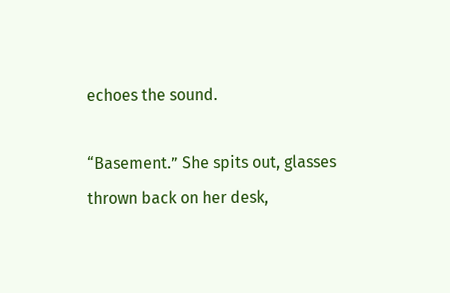echoes the sound.

“Basement.” She spits out, glasses thrown back on her desk,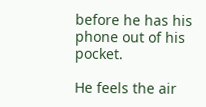before he has his phone out of his pocket.

He feels the air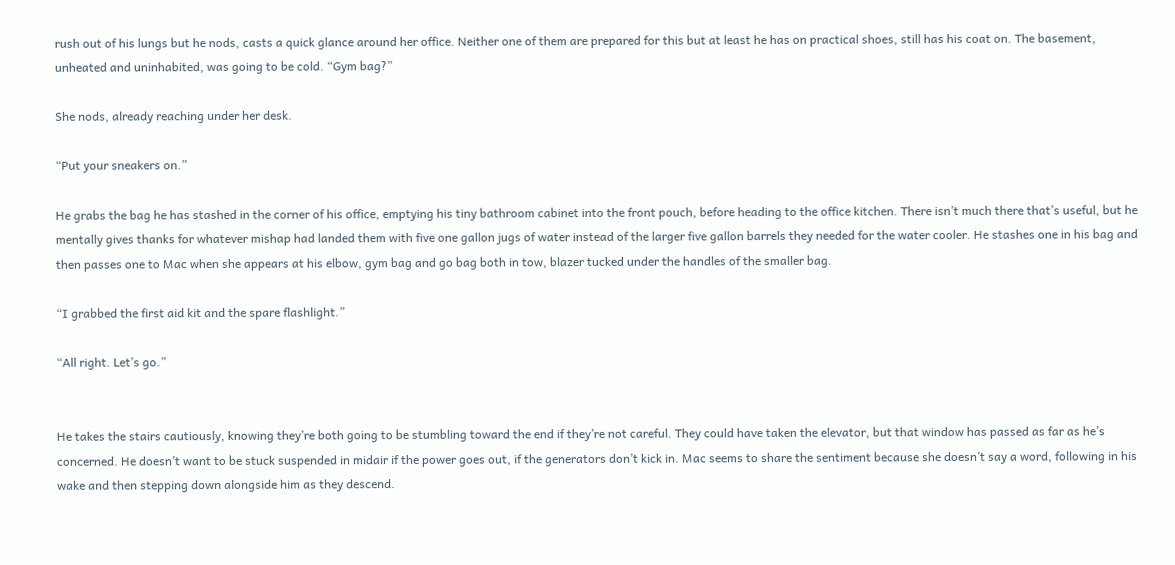rush out of his lungs but he nods, casts a quick glance around her office. Neither one of them are prepared for this but at least he has on practical shoes, still has his coat on. The basement, unheated and uninhabited, was going to be cold. “Gym bag?”

She nods, already reaching under her desk.

“Put your sneakers on.”

He grabs the bag he has stashed in the corner of his office, emptying his tiny bathroom cabinet into the front pouch, before heading to the office kitchen. There isn’t much there that’s useful, but he mentally gives thanks for whatever mishap had landed them with five one gallon jugs of water instead of the larger five gallon barrels they needed for the water cooler. He stashes one in his bag and then passes one to Mac when she appears at his elbow, gym bag and go bag both in tow, blazer tucked under the handles of the smaller bag.

“I grabbed the first aid kit and the spare flashlight.”

“All right. Let’s go.”


He takes the stairs cautiously, knowing they’re both going to be stumbling toward the end if they’re not careful. They could have taken the elevator, but that window has passed as far as he’s concerned. He doesn’t want to be stuck suspended in midair if the power goes out, if the generators don’t kick in. Mac seems to share the sentiment because she doesn’t say a word, following in his wake and then stepping down alongside him as they descend.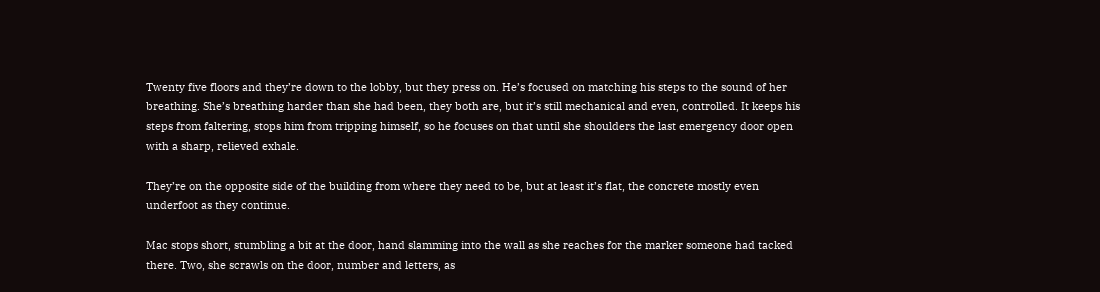Twenty five floors and they’re down to the lobby, but they press on. He’s focused on matching his steps to the sound of her breathing. She’s breathing harder than she had been, they both are, but it’s still mechanical and even, controlled. It keeps his steps from faltering, stops him from tripping himself, so he focuses on that until she shoulders the last emergency door open with a sharp, relieved exhale.

They’re on the opposite side of the building from where they need to be, but at least it’s flat, the concrete mostly even underfoot as they continue.

Mac stops short, stumbling a bit at the door, hand slamming into the wall as she reaches for the marker someone had tacked there. Two, she scrawls on the door, number and letters, as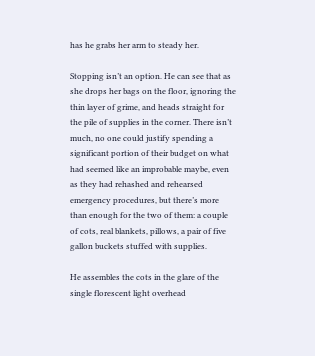has he grabs her arm to steady her.

Stopping isn’t an option. He can see that as she drops her bags on the floor, ignoring the thin layer of grime, and heads straight for the pile of supplies in the corner. There isn’t much, no one could justify spending a significant portion of their budget on what had seemed like an improbable maybe, even as they had rehashed and rehearsed emergency procedures, but there’s more than enough for the two of them: a couple of cots, real blankets, pillows, a pair of five gallon buckets stuffed with supplies.

He assembles the cots in the glare of the single florescent light overhead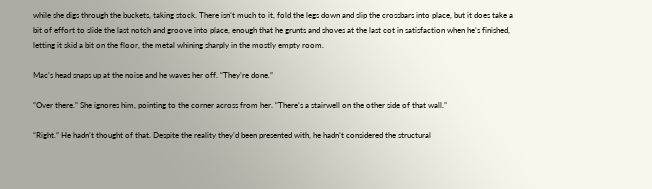while she digs through the buckets, taking stock. There isn’t much to it, fold the legs down and slip the crossbars into place, but it does take a bit of effort to slide the last notch and groove into place, enough that he grunts and shoves at the last cot in satisfaction when he’s finished, letting it skid a bit on the floor, the metal whining sharply in the mostly empty room.

Mac’s head snaps up at the noise and he waves her off. “They’re done.”

“Over there.” She ignores him, pointing to the corner across from her. “There’s a stairwell on the other side of that wall.”

“Right.” He hadn’t thought of that. Despite the reality they’d been presented with, he hadn’t considered the structural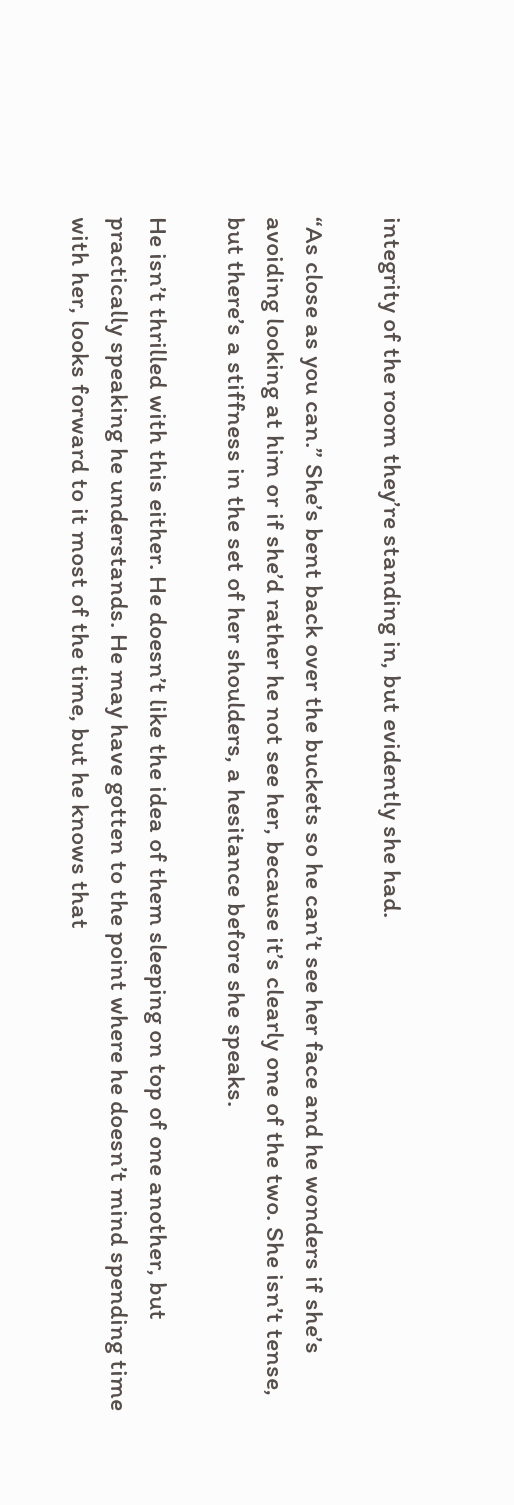integrity of the room they’re standing in, but evidently she had.

“As close as you can.” She’s bent back over the buckets so he can’t see her face and he wonders if she’s avoiding looking at him or if she’d rather he not see her, because it’s clearly one of the two. She isn’t tense, but there’s a stiffness in the set of her shoulders, a hesitance before she speaks.

He isn’t thrilled with this either. He doesn’t like the idea of them sleeping on top of one another, but practically speaking he understands. He may have gotten to the point where he doesn’t mind spending time with her, looks forward to it most of the time, but he knows that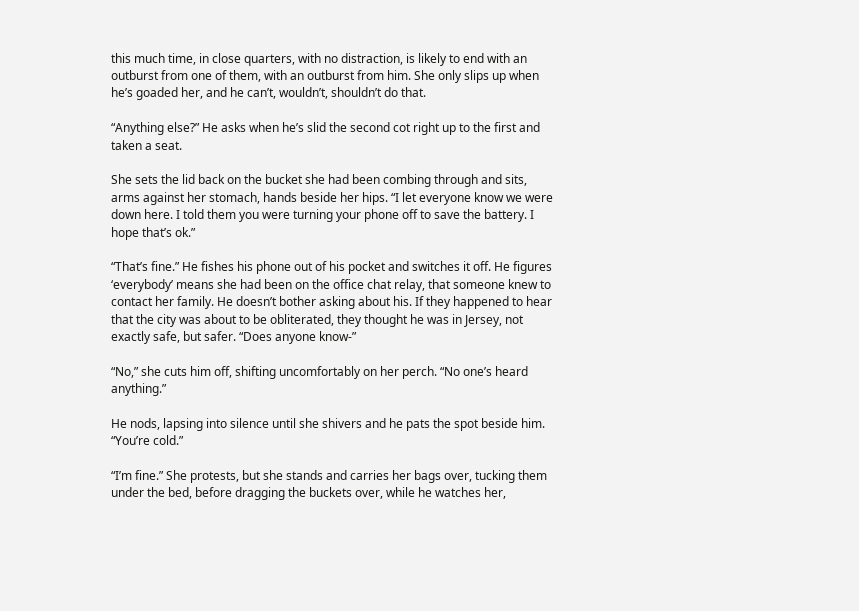this much time, in close quarters, with no distraction, is likely to end with an outburst from one of them, with an outburst from him. She only slips up when he’s goaded her, and he can’t, wouldn’t, shouldn’t do that.

“Anything else?” He asks when he’s slid the second cot right up to the first and taken a seat.

She sets the lid back on the bucket she had been combing through and sits, arms against her stomach, hands beside her hips. “I let everyone know we were down here. I told them you were turning your phone off to save the battery. I hope that’s ok.”

“That’s fine.” He fishes his phone out of his pocket and switches it off. He figures ‘everybody’ means she had been on the office chat relay, that someone knew to contact her family. He doesn’t bother asking about his. If they happened to hear that the city was about to be obliterated, they thought he was in Jersey, not exactly safe, but safer. “Does anyone know-”

“No,” she cuts him off, shifting uncomfortably on her perch. “No one’s heard anything.”

He nods, lapsing into silence until she shivers and he pats the spot beside him. “You’re cold.”

“I’m fine.” She protests, but she stands and carries her bags over, tucking them under the bed, before dragging the buckets over, while he watches her,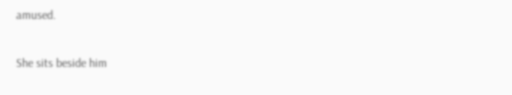amused.

She sits beside him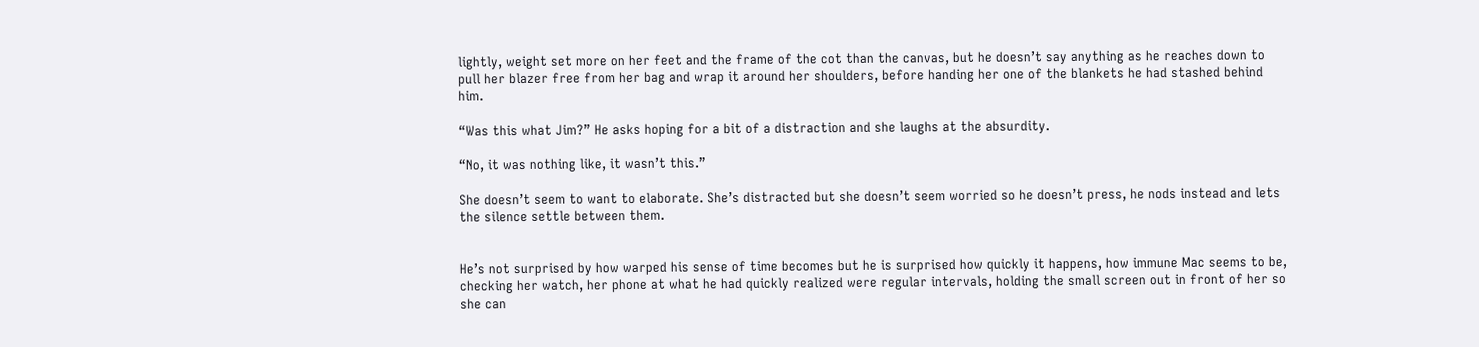lightly, weight set more on her feet and the frame of the cot than the canvas, but he doesn’t say anything as he reaches down to pull her blazer free from her bag and wrap it around her shoulders, before handing her one of the blankets he had stashed behind him.

“Was this what Jim?” He asks hoping for a bit of a distraction and she laughs at the absurdity.

“No, it was nothing like, it wasn’t this.”

She doesn’t seem to want to elaborate. She’s distracted but she doesn’t seem worried so he doesn’t press, he nods instead and lets the silence settle between them.


He’s not surprised by how warped his sense of time becomes but he is surprised how quickly it happens, how immune Mac seems to be, checking her watch, her phone at what he had quickly realized were regular intervals, holding the small screen out in front of her so she can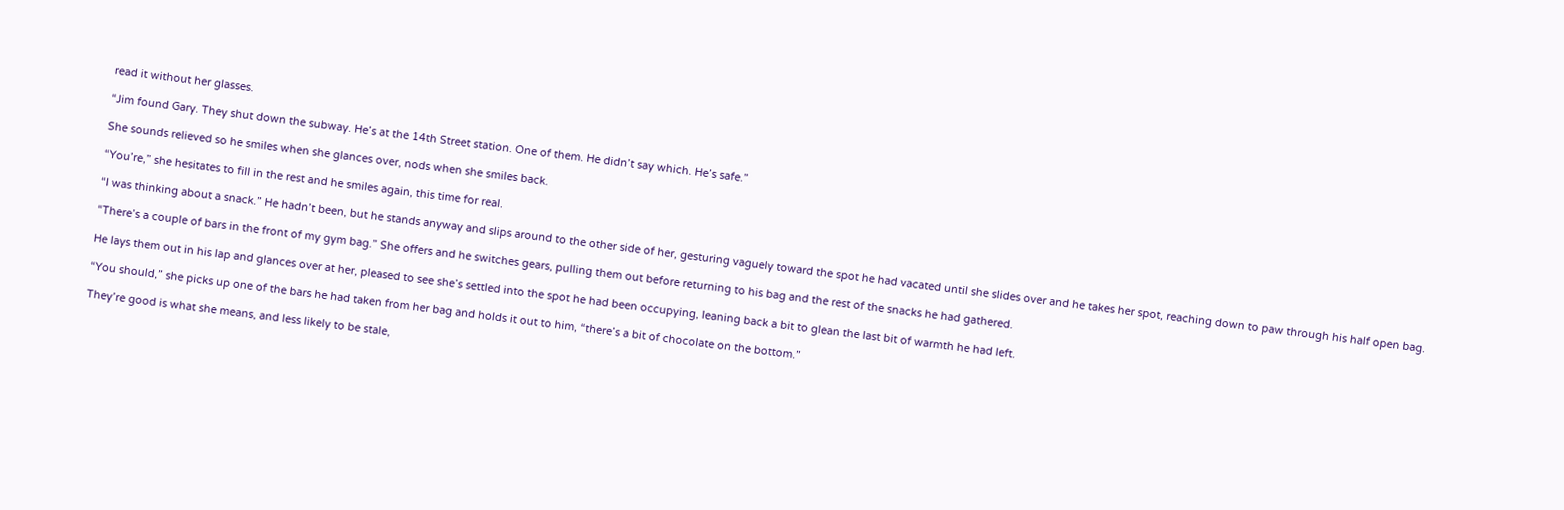read it without her glasses.

“Jim found Gary. They shut down the subway. He’s at the 14th Street station. One of them. He didn’t say which. He’s safe.”

She sounds relieved so he smiles when she glances over, nods when she smiles back.

“You’re,” she hesitates to fill in the rest and he smiles again, this time for real.

“I was thinking about a snack.” He hadn’t been, but he stands anyway and slips around to the other side of her, gesturing vaguely toward the spot he had vacated until she slides over and he takes her spot, reaching down to paw through his half open bag.

“There’s a couple of bars in the front of my gym bag.” She offers and he switches gears, pulling them out before returning to his bag and the rest of the snacks he had gathered.

He lays them out in his lap and glances over at her, pleased to see she’s settled into the spot he had been occupying, leaning back a bit to glean the last bit of warmth he had left.

“You should,” she picks up one of the bars he had taken from her bag and holds it out to him, “there’s a bit of chocolate on the bottom.”

They’re good is what she means, and less likely to be stale,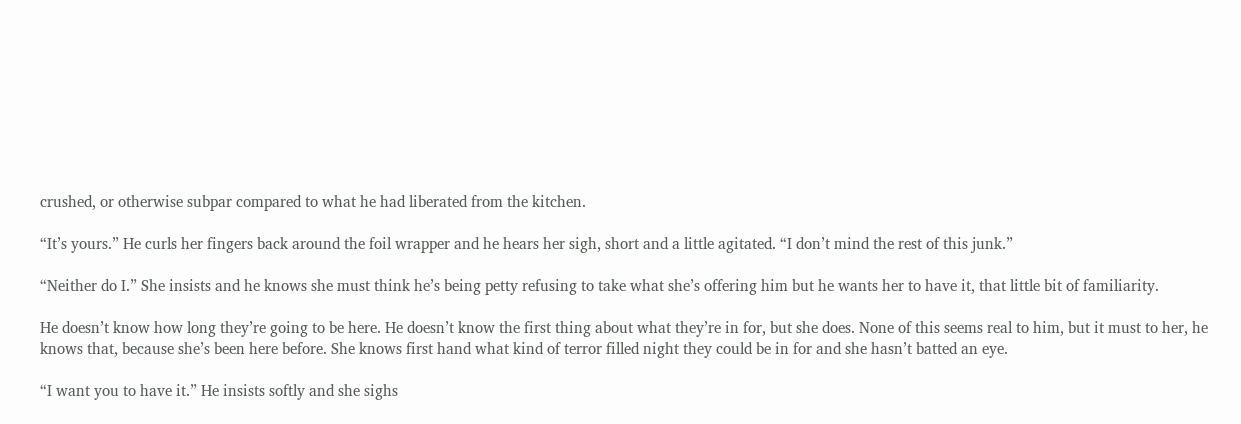crushed, or otherwise subpar compared to what he had liberated from the kitchen.

“It’s yours.” He curls her fingers back around the foil wrapper and he hears her sigh, short and a little agitated. “I don’t mind the rest of this junk.”

“Neither do I.” She insists and he knows she must think he’s being petty refusing to take what she’s offering him but he wants her to have it, that little bit of familiarity.

He doesn’t know how long they’re going to be here. He doesn’t know the first thing about what they’re in for, but she does. None of this seems real to him, but it must to her, he knows that, because she’s been here before. She knows first hand what kind of terror filled night they could be in for and she hasn’t batted an eye.

“I want you to have it.” He insists softly and she sighs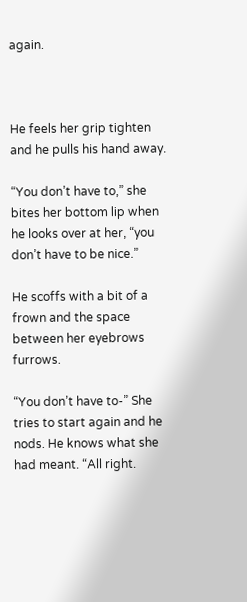again.



He feels her grip tighten and he pulls his hand away.

“You don’t have to,” she bites her bottom lip when he looks over at her, “you don’t have to be nice.”

He scoffs with a bit of a frown and the space between her eyebrows furrows.

“You don’t have to-” She tries to start again and he nods. He knows what she had meant. “All right.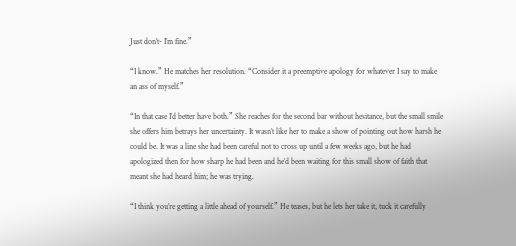Just don’t- I’m fine.”

“I know.” He matches her resolution. “Consider it a preemptive apology for whatever I say to make an ass of myself.”

“In that case I’d better have both.” She reaches for the second bar without hesitance, but the small smile she offers him betrays her uncertainty. It wasn’t like her to make a show of pointing out how harsh he could be. It was a line she had been careful not to cross up until a few weeks ago, but he had apologized then for how sharp he had been and he’d been waiting for this small show of faith that meant she had heard him; he was trying.

“I think you’re getting a little ahead of yourself.” He teases, but he lets her take it, tuck it carefully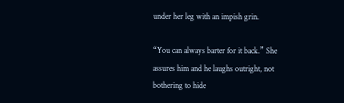under her leg with an impish grin.

“You can always barter for it back.” She assures him and he laughs outright, not bothering to hide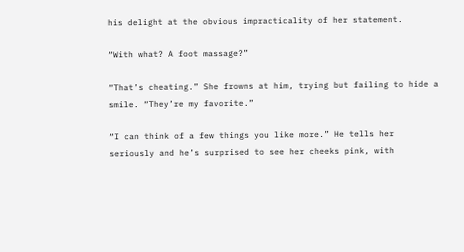his delight at the obvious impracticality of her statement.

“With what? A foot massage?”

“That’s cheating.” She frowns at him, trying but failing to hide a smile. “They’re my favorite.”

“I can think of a few things you like more.” He tells her seriously and he’s surprised to see her cheeks pink, with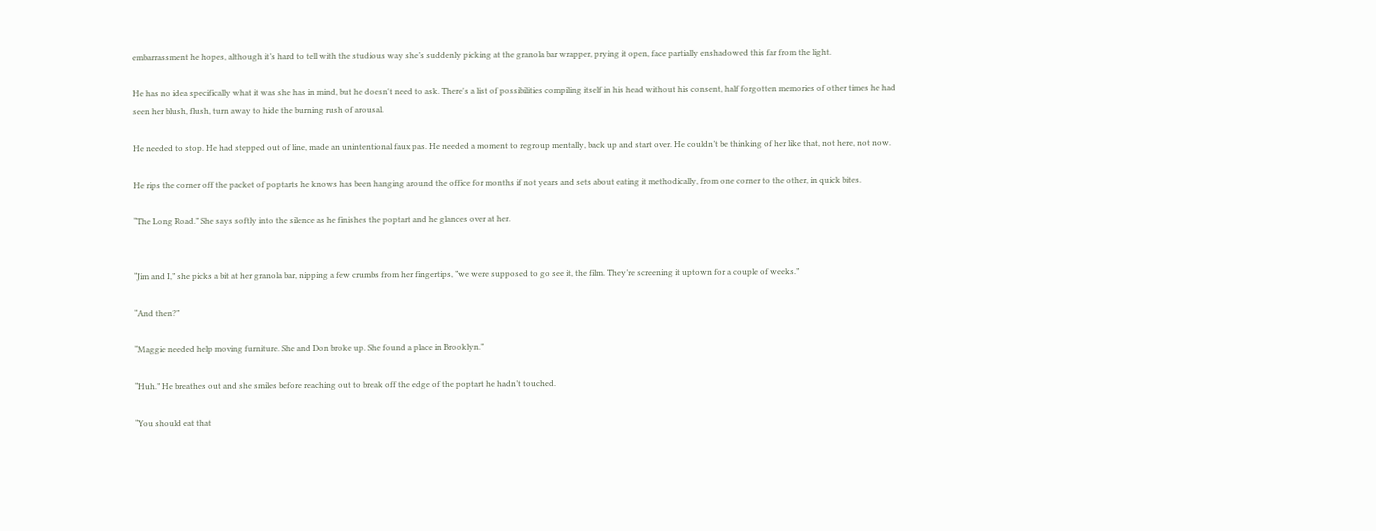embarrassment he hopes, although it’s hard to tell with the studious way she’s suddenly picking at the granola bar wrapper, prying it open, face partially enshadowed this far from the light.

He has no idea specifically what it was she has in mind, but he doesn't need to ask. There's a list of possibilities compiling itself in his head without his consent, half forgotten memories of other times he had seen her blush, flush, turn away to hide the burning rush of arousal.

He needed to stop. He had stepped out of line, made an unintentional faux pas. He needed a moment to regroup mentally, back up and start over. He couldn’t be thinking of her like that, not here, not now.

He rips the corner off the packet of poptarts he knows has been hanging around the office for months if not years and sets about eating it methodically, from one corner to the other, in quick bites.

“The Long Road.” She says softly into the silence as he finishes the poptart and he glances over at her.


“Jim and I,” she picks a bit at her granola bar, nipping a few crumbs from her fingertips, ”we were supposed to go see it, the film. They’re screening it uptown for a couple of weeks.”

“And then?”

“Maggie needed help moving furniture. She and Don broke up. She found a place in Brooklyn.”

“Huh.” He breathes out and she smiles before reaching out to break off the edge of the poptart he hadn’t touched.

“You should eat that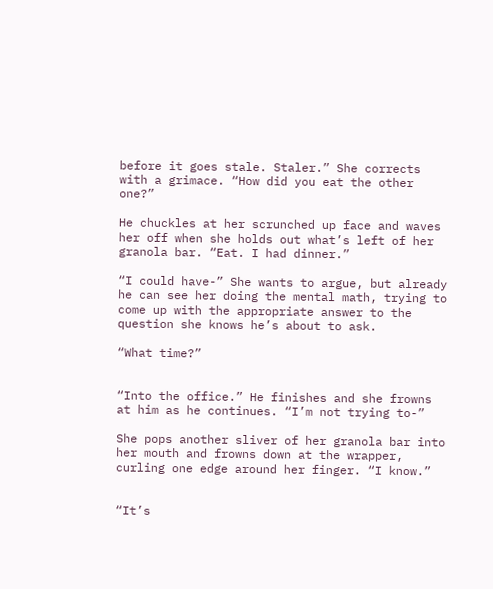before it goes stale. Staler.” She corrects with a grimace. “How did you eat the other one?”

He chuckles at her scrunched up face and waves her off when she holds out what’s left of her granola bar. “Eat. I had dinner.”

“I could have-” She wants to argue, but already he can see her doing the mental math, trying to come up with the appropriate answer to the question she knows he’s about to ask.

“What time?”


“Into the office.” He finishes and she frowns at him as he continues. “I’m not trying to-”

She pops another sliver of her granola bar into her mouth and frowns down at the wrapper, curling one edge around her finger. “I know.”


“It’s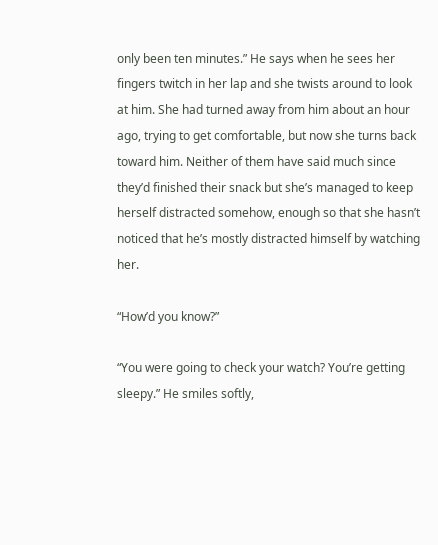only been ten minutes.” He says when he sees her fingers twitch in her lap and she twists around to look at him. She had turned away from him about an hour ago, trying to get comfortable, but now she turns back toward him. Neither of them have said much since they’d finished their snack but she’s managed to keep herself distracted somehow, enough so that she hasn’t noticed that he’s mostly distracted himself by watching her.

“How’d you know?”

“You were going to check your watch? You’re getting sleepy.” He smiles softly,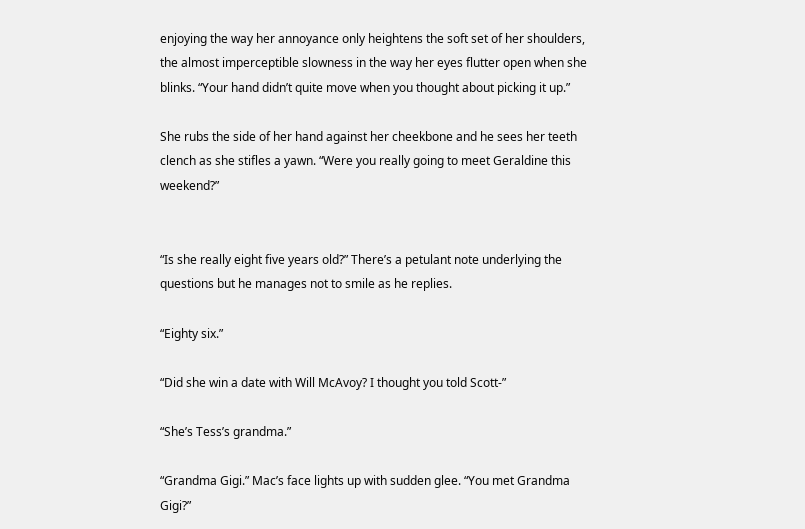enjoying the way her annoyance only heightens the soft set of her shoulders, the almost imperceptible slowness in the way her eyes flutter open when she blinks. “Your hand didn’t quite move when you thought about picking it up.”

She rubs the side of her hand against her cheekbone and he sees her teeth clench as she stifles a yawn. “Were you really going to meet Geraldine this weekend?”


“Is she really eight five years old?” There’s a petulant note underlying the questions but he manages not to smile as he replies.

“Eighty six.”

“Did she win a date with Will McAvoy? I thought you told Scott-”

“She’s Tess’s grandma.”

“Grandma Gigi.” Mac’s face lights up with sudden glee. “You met Grandma Gigi?”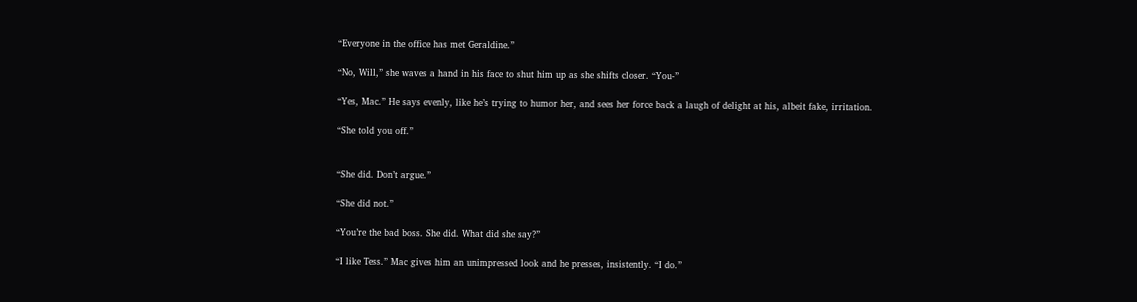“Everyone in the office has met Geraldine.”

“No, Will,” she waves a hand in his face to shut him up as she shifts closer. “You-”

“Yes, Mac.” He says evenly, like he’s trying to humor her, and sees her force back a laugh of delight at his, albeit fake, irritation.

“She told you off.”


“She did. Don’t argue.”

“She did not.”

“You’re the bad boss. She did. What did she say?”

“I like Tess.” Mac gives him an unimpressed look and he presses, insistently. “I do.”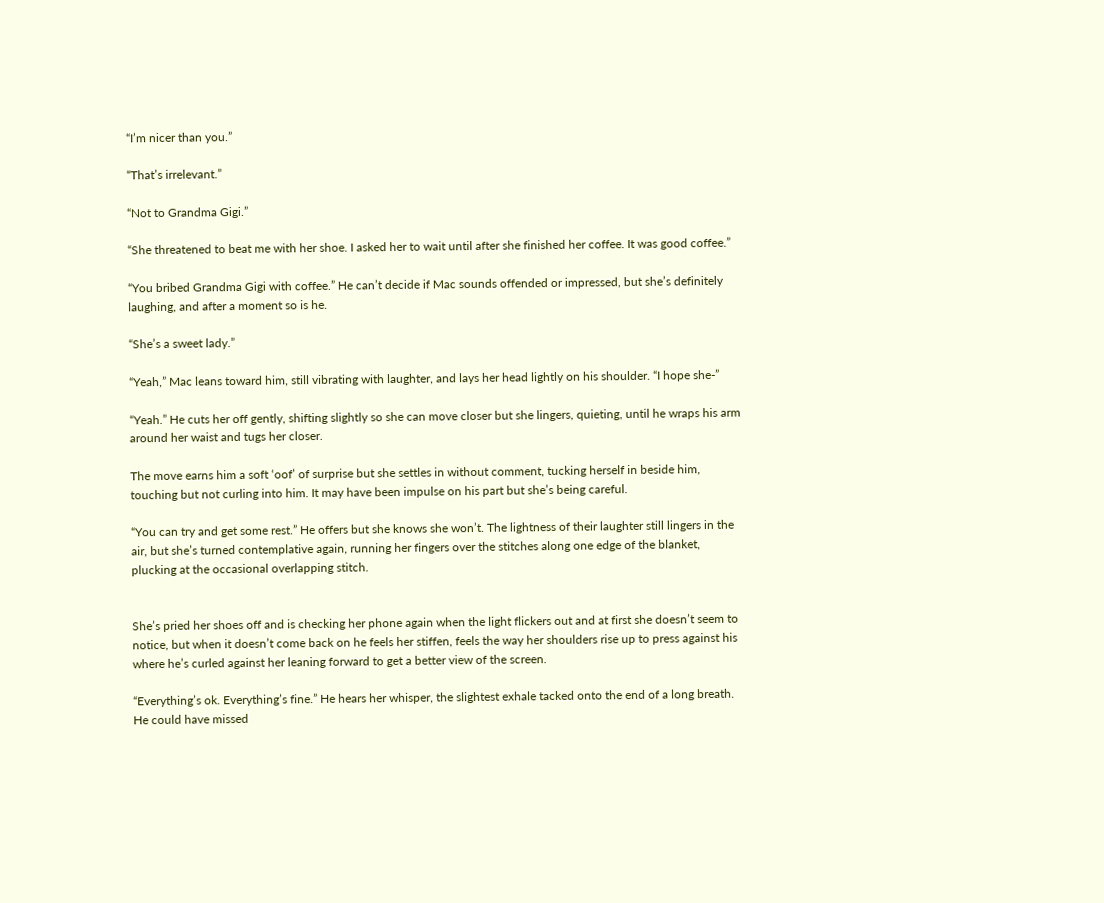“I’m nicer than you.”

“That’s irrelevant.”

“Not to Grandma Gigi.”

“She threatened to beat me with her shoe. I asked her to wait until after she finished her coffee. It was good coffee.”

“You bribed Grandma Gigi with coffee.” He can’t decide if Mac sounds offended or impressed, but she’s definitely laughing, and after a moment so is he.

“She’s a sweet lady.”

“Yeah,” Mac leans toward him, still vibrating with laughter, and lays her head lightly on his shoulder. “I hope she-”

“Yeah.” He cuts her off gently, shifting slightly so she can move closer but she lingers, quieting, until he wraps his arm around her waist and tugs her closer.

The move earns him a soft ‘oof’ of surprise but she settles in without comment, tucking herself in beside him, touching but not curling into him. It may have been impulse on his part but she’s being careful.

“You can try and get some rest.” He offers but she knows she won’t. The lightness of their laughter still lingers in the air, but she’s turned contemplative again, running her fingers over the stitches along one edge of the blanket, plucking at the occasional overlapping stitch.


She’s pried her shoes off and is checking her phone again when the light flickers out and at first she doesn’t seem to notice, but when it doesn’t come back on he feels her stiffen, feels the way her shoulders rise up to press against his where he’s curled against her leaning forward to get a better view of the screen.

“Everything’s ok. Everything’s fine.” He hears her whisper, the slightest exhale tacked onto the end of a long breath. He could have missed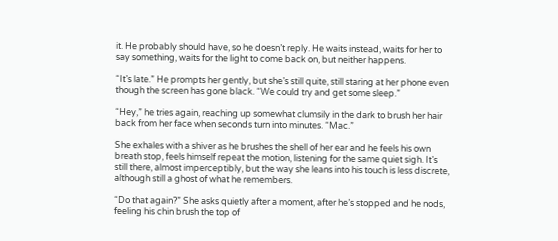it. He probably should have, so he doesn’t reply. He waits instead, waits for her to say something, waits for the light to come back on, but neither happens.

“It’s late.” He prompts her gently, but she’s still quite, still staring at her phone even though the screen has gone black. “We could try and get some sleep.”

“Hey,” he tries again, reaching up somewhat clumsily in the dark to brush her hair back from her face when seconds turn into minutes. “Mac.”

She exhales with a shiver as he brushes the shell of her ear and he feels his own breath stop, feels himself repeat the motion, listening for the same quiet sigh. It’s still there, almost imperceptibly, but the way she leans into his touch is less discrete, although still a ghost of what he remembers.

“Do that again?” She asks quietly after a moment, after he’s stopped and he nods, feeling his chin brush the top of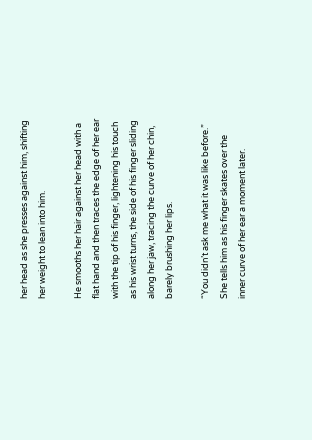her head as she presses against him, shifting her weight to lean into him.

He smooths her hair against her head with a flat hand and then traces the edge of her ear with the tip of his finger, lightening his touch as his wrist turns, the side of his finger sliding along her jaw, tracing the curve of her chin, barely brushing her lips.

“You didn’t ask me what it was like before.” She tells him as his finger skates over the inner curve of her ear a moment later.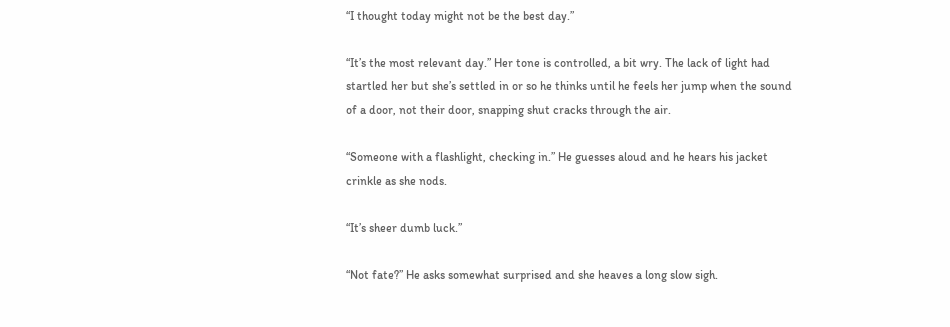“I thought today might not be the best day.”

“It’s the most relevant day.” Her tone is controlled, a bit wry. The lack of light had startled her but she’s settled in or so he thinks until he feels her jump when the sound of a door, not their door, snapping shut cracks through the air.

“Someone with a flashlight, checking in.” He guesses aloud and he hears his jacket crinkle as she nods.

“It’s sheer dumb luck.”

“Not fate?” He asks somewhat surprised and she heaves a long slow sigh.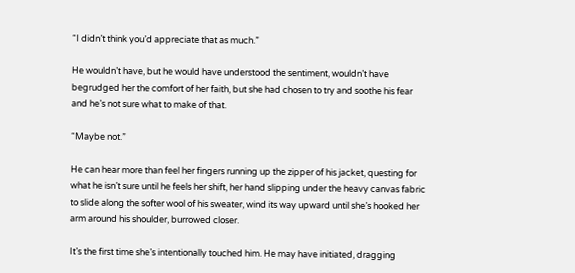“I didn’t think you’d appreciate that as much.”

He wouldn’t have, but he would have understood the sentiment, wouldn’t have begrudged her the comfort of her faith, but she had chosen to try and soothe his fear and he’s not sure what to make of that.

“Maybe not.”

He can hear more than feel her fingers running up the zipper of his jacket, questing for what he isn’t sure until he feels her shift, her hand slipping under the heavy canvas fabric to slide along the softer wool of his sweater, wind its way upward until she’s hooked her arm around his shoulder, burrowed closer.

It’s the first time she’s intentionally touched him. He may have initiated, dragging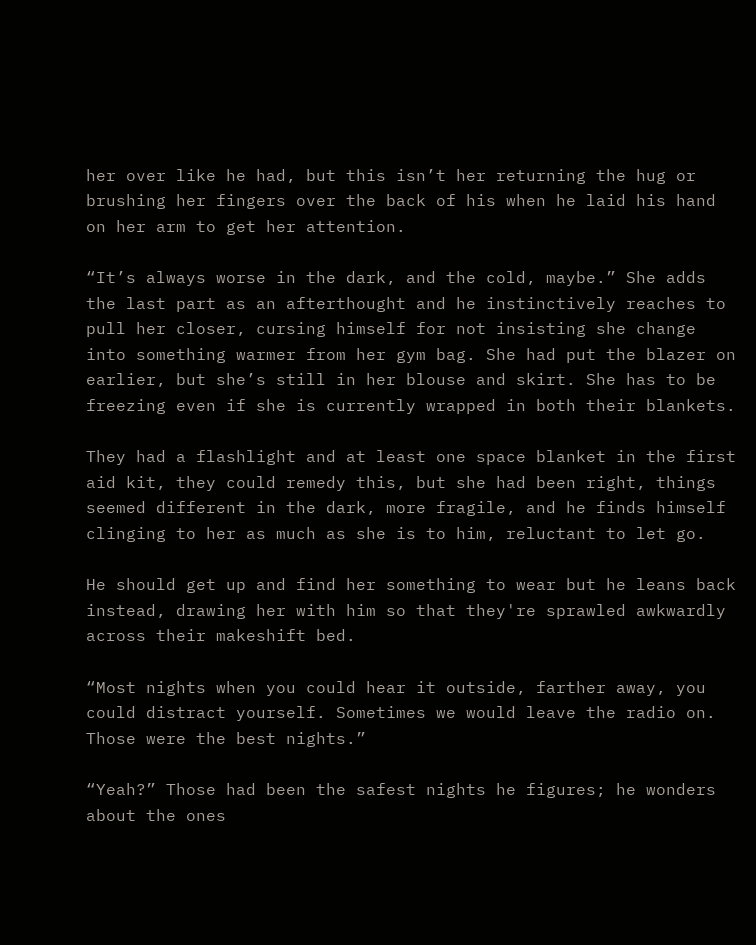her over like he had, but this isn’t her returning the hug or brushing her fingers over the back of his when he laid his hand on her arm to get her attention.

“It’s always worse in the dark, and the cold, maybe.” She adds the last part as an afterthought and he instinctively reaches to pull her closer, cursing himself for not insisting she change into something warmer from her gym bag. She had put the blazer on earlier, but she’s still in her blouse and skirt. She has to be freezing even if she is currently wrapped in both their blankets.

They had a flashlight and at least one space blanket in the first aid kit, they could remedy this, but she had been right, things seemed different in the dark, more fragile, and he finds himself clinging to her as much as she is to him, reluctant to let go.

He should get up and find her something to wear but he leans back instead, drawing her with him so that they're sprawled awkwardly across their makeshift bed.

“Most nights when you could hear it outside, farther away, you could distract yourself. Sometimes we would leave the radio on. Those were the best nights.”

“Yeah?” Those had been the safest nights he figures; he wonders about the ones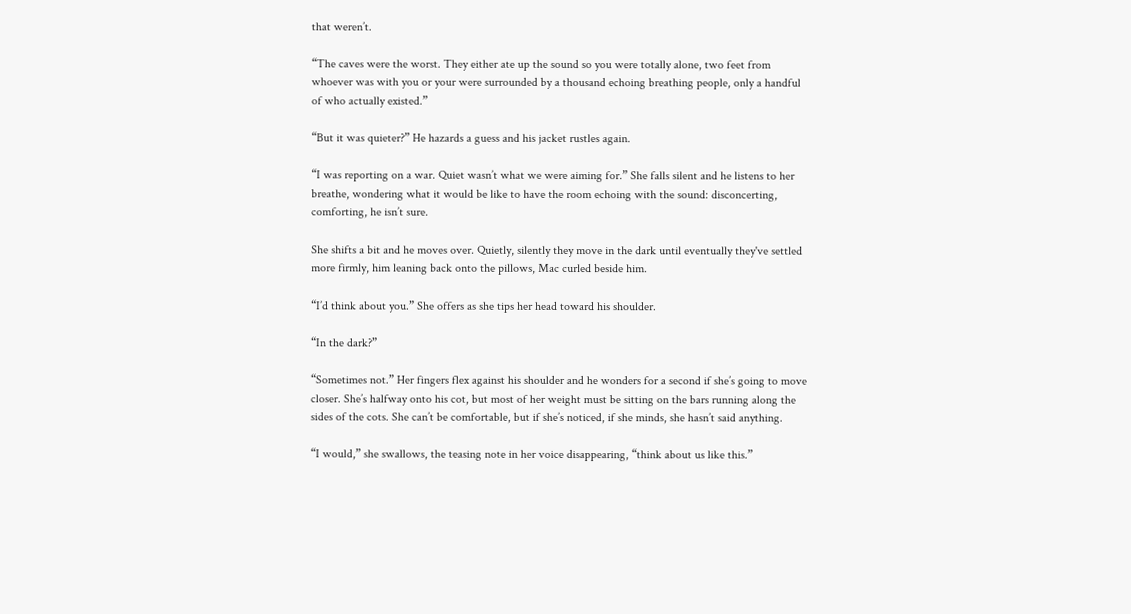that weren’t.

“The caves were the worst. They either ate up the sound so you were totally alone, two feet from whoever was with you or your were surrounded by a thousand echoing breathing people, only a handful of who actually existed.”

“But it was quieter?” He hazards a guess and his jacket rustles again.

“I was reporting on a war. Quiet wasn’t what we were aiming for.” She falls silent and he listens to her breathe, wondering what it would be like to have the room echoing with the sound: disconcerting, comforting, he isn’t sure.

She shifts a bit and he moves over. Quietly, silently they move in the dark until eventually they've settled more firmly, him leaning back onto the pillows, Mac curled beside him.

“I’d think about you.” She offers as she tips her head toward his shoulder.

“In the dark?”

“Sometimes not.” Her fingers flex against his shoulder and he wonders for a second if she’s going to move closer. She’s halfway onto his cot, but most of her weight must be sitting on the bars running along the sides of the cots. She can’t be comfortable, but if she’s noticed, if she minds, she hasn’t said anything.

“I would,” she swallows, the teasing note in her voice disappearing, “think about us like this.”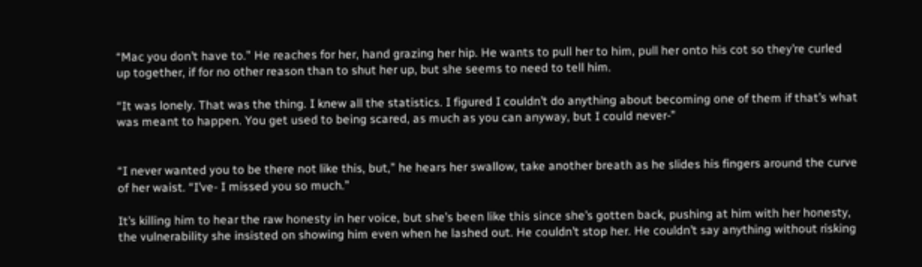“Mac you don’t have to.” He reaches for her, hand grazing her hip. He wants to pull her to him, pull her onto his cot so they’re curled up together, if for no other reason than to shut her up, but she seems to need to tell him.

“It was lonely. That was the thing. I knew all the statistics. I figured I couldn’t do anything about becoming one of them if that’s what was meant to happen. You get used to being scared, as much as you can anyway, but I could never-”


“I never wanted you to be there not like this, but,” he hears her swallow, take another breath as he slides his fingers around the curve of her waist. “I’ve- I missed you so much.”

It’s killing him to hear the raw honesty in her voice, but she’s been like this since she’s gotten back, pushing at him with her honesty, the vulnerability she insisted on showing him even when he lashed out. He couldn’t stop her. He couldn’t say anything without risking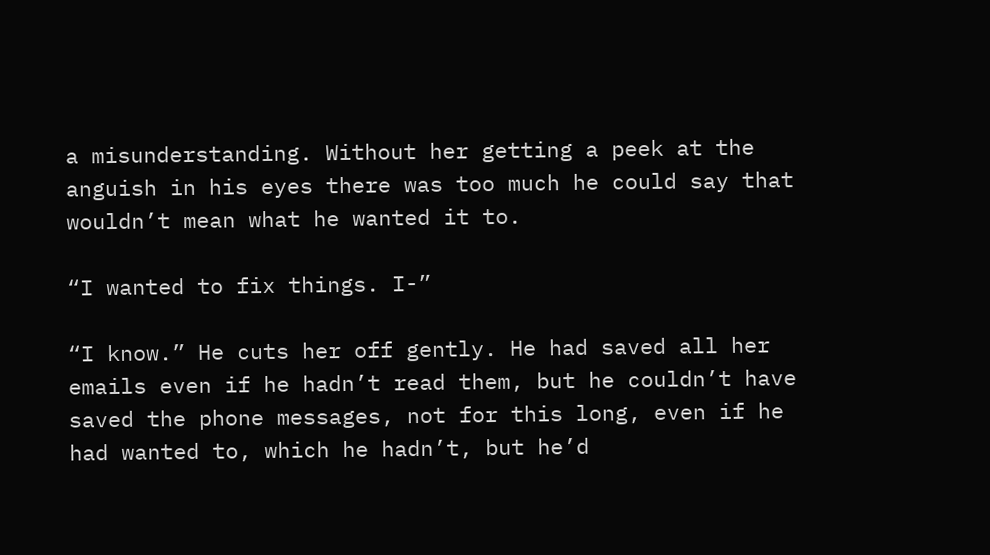a misunderstanding. Without her getting a peek at the anguish in his eyes there was too much he could say that wouldn’t mean what he wanted it to.

“I wanted to fix things. I-”

“I know.” He cuts her off gently. He had saved all her emails even if he hadn’t read them, but he couldn’t have saved the phone messages, not for this long, even if he had wanted to, which he hadn’t, but he’d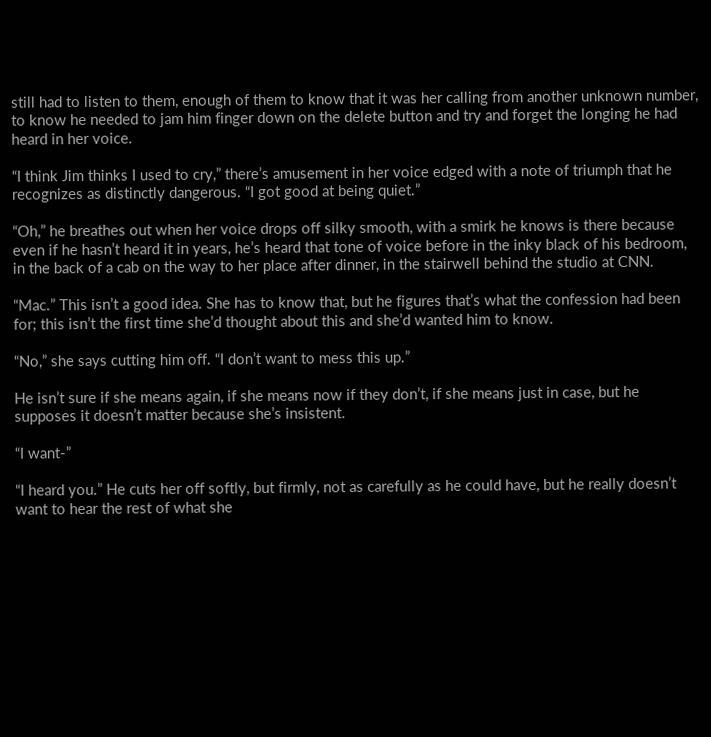still had to listen to them, enough of them to know that it was her calling from another unknown number, to know he needed to jam him finger down on the delete button and try and forget the longing he had heard in her voice.

“I think Jim thinks I used to cry,” there’s amusement in her voice edged with a note of triumph that he recognizes as distinctly dangerous. “I got good at being quiet.”

“Oh,” he breathes out when her voice drops off silky smooth, with a smirk he knows is there because even if he hasn’t heard it in years, he’s heard that tone of voice before in the inky black of his bedroom, in the back of a cab on the way to her place after dinner, in the stairwell behind the studio at CNN.

“Mac.” This isn’t a good idea. She has to know that, but he figures that’s what the confession had been for; this isn’t the first time she’d thought about this and she’d wanted him to know.

“No,” she says cutting him off. “I don’t want to mess this up.”

He isn’t sure if she means again, if she means now if they don’t, if she means just in case, but he supposes it doesn’t matter because she’s insistent.

“I want-”

“I heard you.” He cuts her off softly, but firmly, not as carefully as he could have, but he really doesn’t want to hear the rest of what she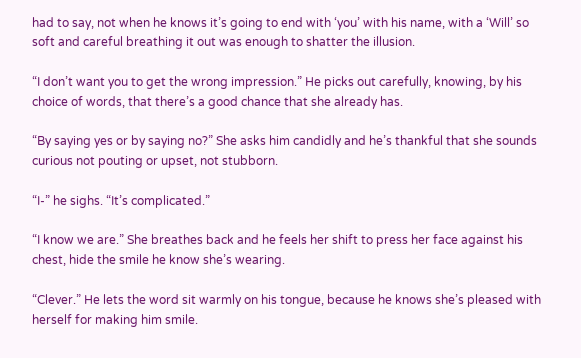had to say, not when he knows it’s going to end with ‘you’ with his name, with a ‘Will’ so soft and careful breathing it out was enough to shatter the illusion.

“I don’t want you to get the wrong impression.” He picks out carefully, knowing, by his choice of words, that there’s a good chance that she already has.

“By saying yes or by saying no?” She asks him candidly and he’s thankful that she sounds curious not pouting or upset, not stubborn.

“I-” he sighs. “It’s complicated.”

“I know we are.” She breathes back and he feels her shift to press her face against his chest, hide the smile he know she’s wearing.

“Clever.” He lets the word sit warmly on his tongue, because he knows she’s pleased with herself for making him smile.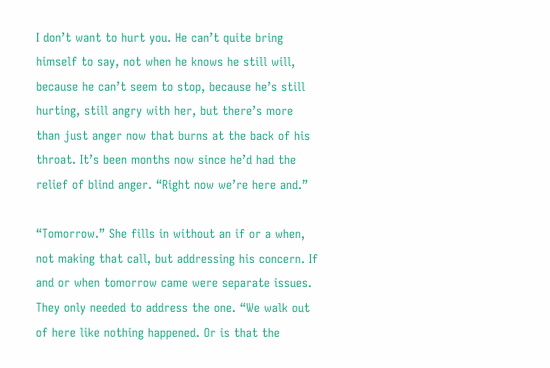I don’t want to hurt you. He can’t quite bring himself to say, not when he knows he still will, because he can’t seem to stop, because he’s still hurting, still angry with her, but there’s more than just anger now that burns at the back of his throat. It’s been months now since he’d had the relief of blind anger. “Right now we’re here and.”

“Tomorrow.” She fills in without an if or a when, not making that call, but addressing his concern. If and or when tomorrow came were separate issues. They only needed to address the one. “We walk out of here like nothing happened. Or is that the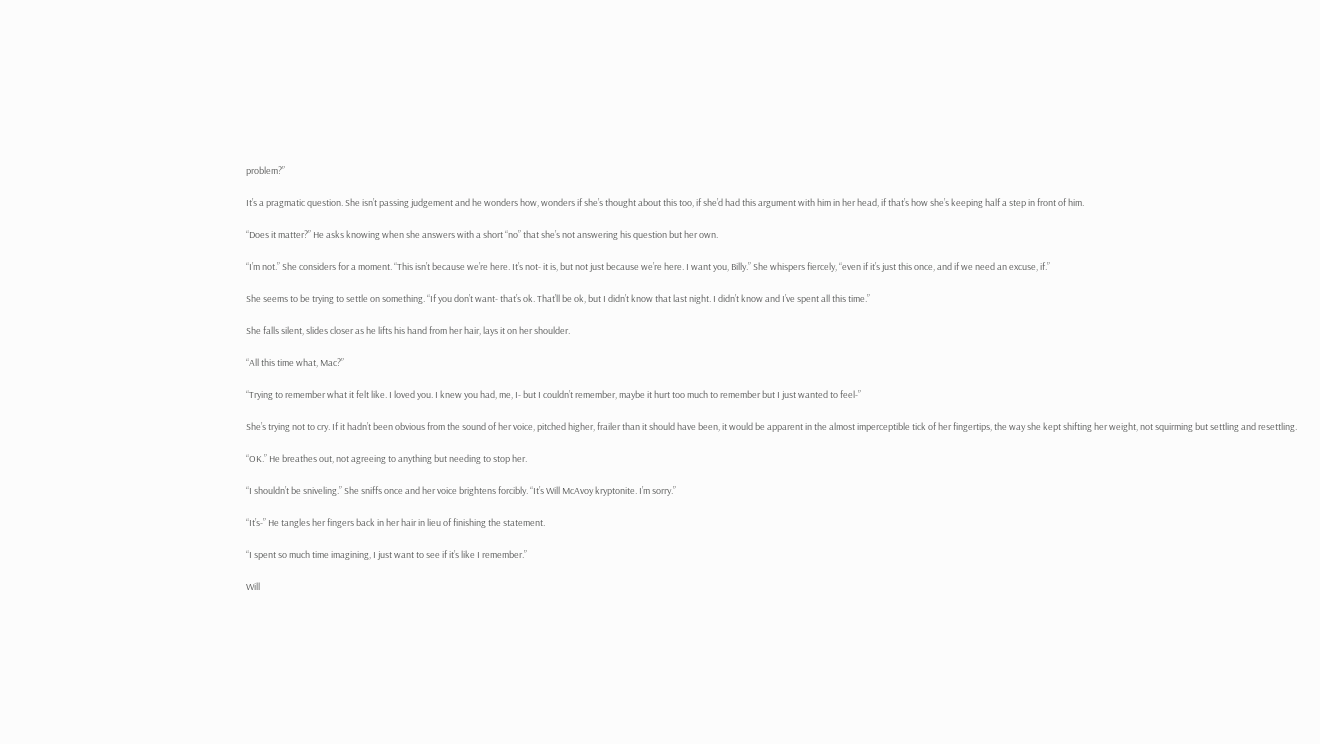problem?”

It’s a pragmatic question. She isn’t passing judgement and he wonders how, wonders if she’s thought about this too, if she’d had this argument with him in her head, if that’s how she’s keeping half a step in front of him.

“Does it matter?” He asks knowing when she answers with a short “no” that she’s not answering his question but her own.

“I’m not.” She considers for a moment. “This isn’t because we’re here. It’s not- it is, but not just because we’re here. I want you, Billy.” She whispers fiercely, “even if it’s just this once, and if we need an excuse, if.”

She seems to be trying to settle on something. “If you don’t want- that’s ok. That’ll be ok, but I didn’t know that last night. I didn’t know and I’ve spent all this time.”

She falls silent, slides closer as he lifts his hand from her hair, lays it on her shoulder.

“All this time what, Mac?”

“Trying to remember what it felt like. I loved you. I knew you had, me, I- but I couldn’t remember, maybe it hurt too much to remember but I just wanted to feel-”

She’s trying not to cry. If it hadn’t been obvious from the sound of her voice, pitched higher, frailer than it should have been, it would be apparent in the almost imperceptible tick of her fingertips, the way she kept shifting her weight, not squirming but settling and resettling.

“OK.” He breathes out, not agreeing to anything but needing to stop her.

“I shouldn’t be sniveling.” She sniffs once and her voice brightens forcibly. “It’s Will McAvoy kryptonite. I’m sorry.”

“It’s-” He tangles her fingers back in her hair in lieu of finishing the statement.

“I spent so much time imagining, I just want to see if it’s like I remember.”

Will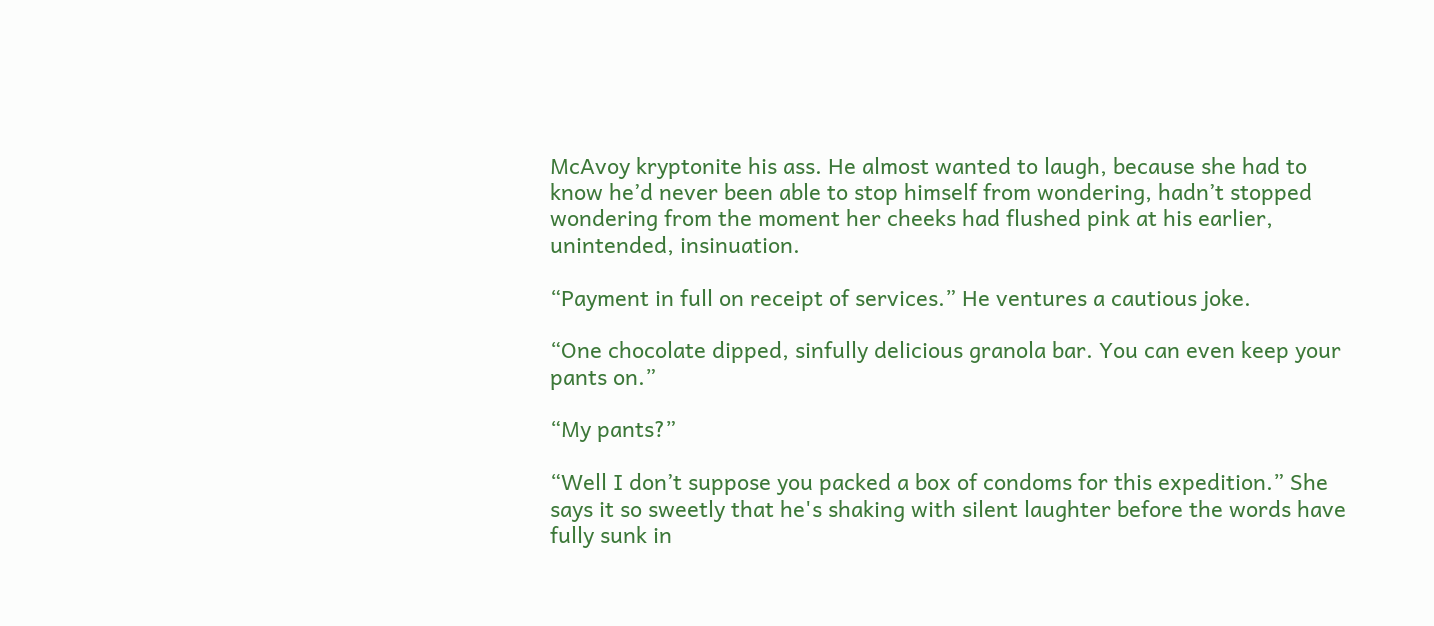McAvoy kryptonite his ass. He almost wanted to laugh, because she had to know he’d never been able to stop himself from wondering, hadn’t stopped wondering from the moment her cheeks had flushed pink at his earlier, unintended, insinuation.

“Payment in full on receipt of services.” He ventures a cautious joke.

“One chocolate dipped, sinfully delicious granola bar. You can even keep your pants on.”

“My pants?”

“Well I don’t suppose you packed a box of condoms for this expedition.” She says it so sweetly that he's shaking with silent laughter before the words have fully sunk in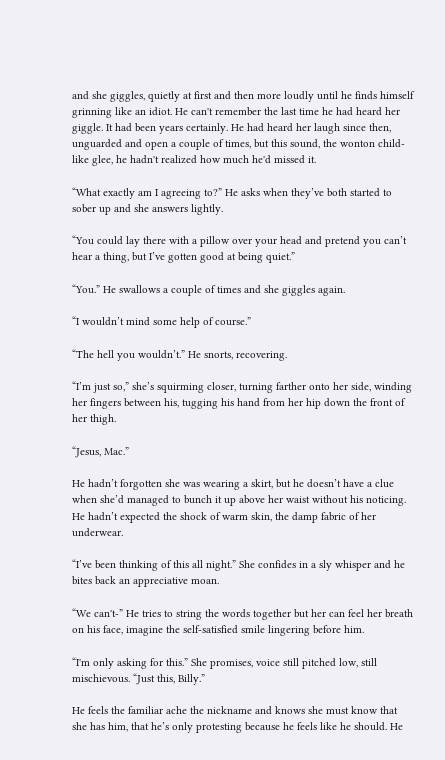and she giggles, quietly at first and then more loudly until he finds himself grinning like an idiot. He can't remember the last time he had heard her giggle. It had been years certainly. He had heard her laugh since then, unguarded and open a couple of times, but this sound, the wonton child-like glee, he hadn't realized how much he'd missed it.

“What exactly am I agreeing to?” He asks when they’ve both started to sober up and she answers lightly.

“You could lay there with a pillow over your head and pretend you can’t hear a thing, but I’ve gotten good at being quiet.”

“You.” He swallows a couple of times and she giggles again.

“I wouldn’t mind some help of course.”

“The hell you wouldn’t.” He snorts, recovering.

“I’m just so,” she’s squirming closer, turning farther onto her side, winding her fingers between his, tugging his hand from her hip down the front of her thigh.

“Jesus, Mac.”

He hadn’t forgotten she was wearing a skirt, but he doesn’t have a clue when she’d managed to bunch it up above her waist without his noticing. He hadn’t expected the shock of warm skin, the damp fabric of her underwear.

“I’ve been thinking of this all night.” She confides in a sly whisper and he bites back an appreciative moan.

“We can't-” He tries to string the words together but her can feel her breath on his face, imagine the self-satisfied smile lingering before him.

“I'm only asking for this.” She promises, voice still pitched low, still mischievous. “Just this, Billy.”

He feels the familiar ache the nickname and knows she must know that she has him, that he’s only protesting because he feels like he should. He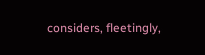considers, fleetingly,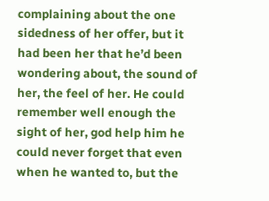complaining about the one sidedness of her offer, but it had been her that he’d been wondering about, the sound of her, the feel of her. He could remember well enough the sight of her, god help him he could never forget that even when he wanted to, but the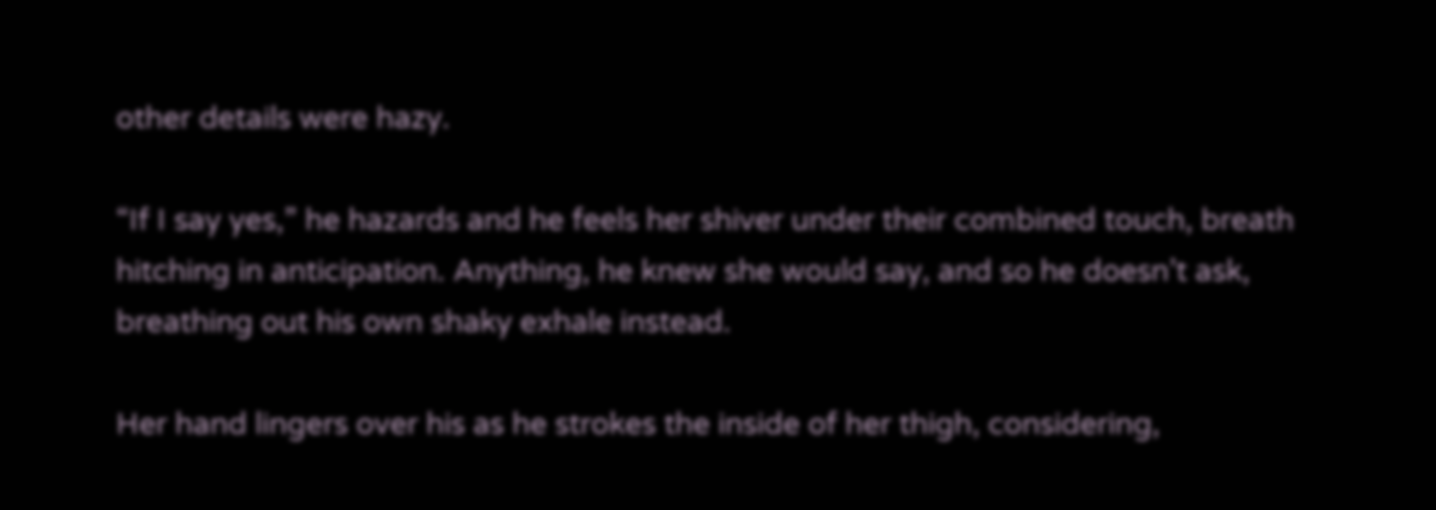other details were hazy.

“If I say yes,” he hazards and he feels her shiver under their combined touch, breath hitching in anticipation. Anything, he knew she would say, and so he doesn’t ask, breathing out his own shaky exhale instead.

Her hand lingers over his as he strokes the inside of her thigh, considering,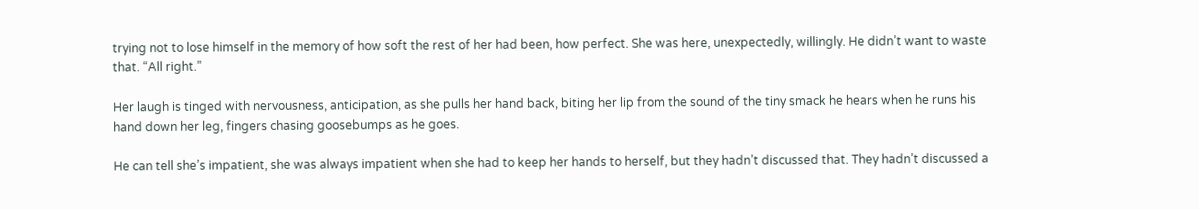trying not to lose himself in the memory of how soft the rest of her had been, how perfect. She was here, unexpectedly, willingly. He didn’t want to waste that. “All right.”

Her laugh is tinged with nervousness, anticipation, as she pulls her hand back, biting her lip from the sound of the tiny smack he hears when he runs his hand down her leg, fingers chasing goosebumps as he goes.

He can tell she’s impatient, she was always impatient when she had to keep her hands to herself, but they hadn’t discussed that. They hadn’t discussed a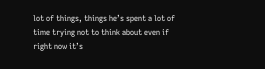lot of things, things he’s spent a lot of time trying not to think about even if right now it’s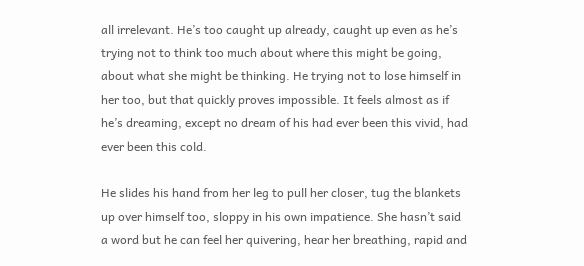all irrelevant. He’s too caught up already, caught up even as he’s trying not to think too much about where this might be going, about what she might be thinking. He trying not to lose himself in her too, but that quickly proves impossible. It feels almost as if he’s dreaming, except no dream of his had ever been this vivid, had ever been this cold.

He slides his hand from her leg to pull her closer, tug the blankets up over himself too, sloppy in his own impatience. She hasn’t said a word but he can feel her quivering, hear her breathing, rapid and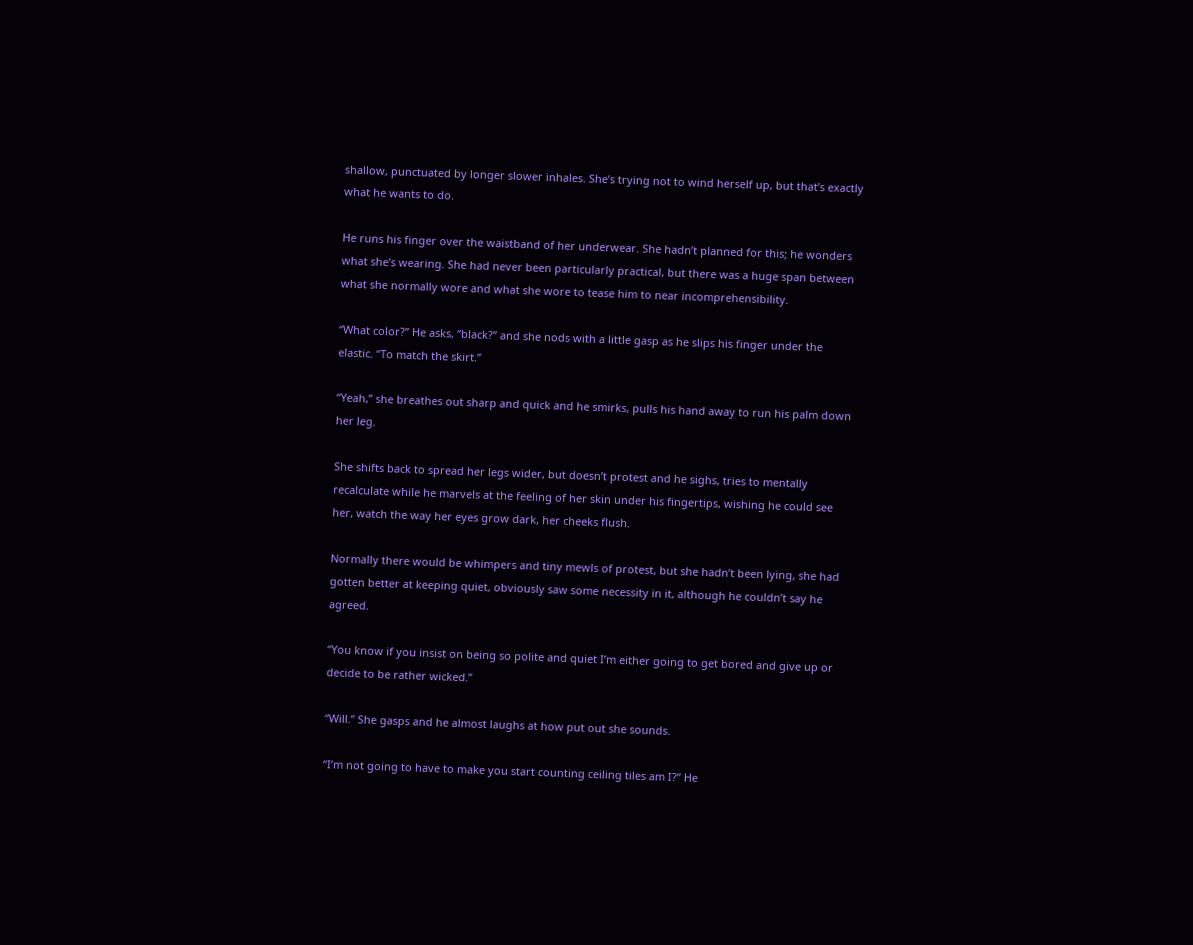shallow, punctuated by longer slower inhales. She’s trying not to wind herself up, but that’s exactly what he wants to do.

He runs his finger over the waistband of her underwear. She hadn’t planned for this; he wonders what she’s wearing. She had never been particularly practical, but there was a huge span between what she normally wore and what she wore to tease him to near incomprehensibility.

“What color?” He asks, “black?” and she nods with a little gasp as he slips his finger under the elastic. “To match the skirt.”

“Yeah,” she breathes out sharp and quick and he smirks, pulls his hand away to run his palm down her leg.

She shifts back to spread her legs wider, but doesn’t protest and he sighs, tries to mentally recalculate while he marvels at the feeling of her skin under his fingertips, wishing he could see her, watch the way her eyes grow dark, her cheeks flush.

Normally there would be whimpers and tiny mewls of protest, but she hadn’t been lying, she had gotten better at keeping quiet, obviously saw some necessity in it, although he couldn’t say he agreed.

“You know if you insist on being so polite and quiet I’m either going to get bored and give up or decide to be rather wicked.”

“Will.” She gasps and he almost laughs at how put out she sounds.

“I’m not going to have to make you start counting ceiling tiles am I?” He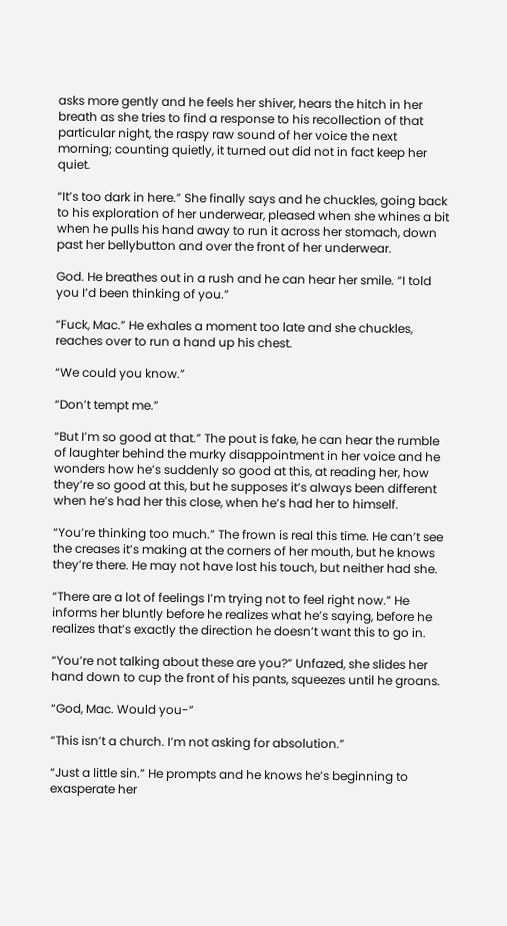asks more gently and he feels her shiver, hears the hitch in her breath as she tries to find a response to his recollection of that particular night, the raspy raw sound of her voice the next morning; counting quietly, it turned out did not in fact keep her quiet.

“It’s too dark in here.” She finally says and he chuckles, going back to his exploration of her underwear, pleased when she whines a bit when he pulls his hand away to run it across her stomach, down past her bellybutton and over the front of her underwear.

God. He breathes out in a rush and he can hear her smile. “I told you I’d been thinking of you.”

“Fuck, Mac.” He exhales a moment too late and she chuckles, reaches over to run a hand up his chest.

“We could you know.”

“Don’t tempt me.”

“But I’m so good at that.” The pout is fake, he can hear the rumble of laughter behind the murky disappointment in her voice and he wonders how he’s suddenly so good at this, at reading her, how they’re so good at this, but he supposes it’s always been different when he’s had her this close, when he’s had her to himself.

“You’re thinking too much.” The frown is real this time. He can’t see the creases it’s making at the corners of her mouth, but he knows they’re there. He may not have lost his touch, but neither had she.

“There are a lot of feelings I’m trying not to feel right now.” He informs her bluntly before he realizes what he’s saying, before he realizes that’s exactly the direction he doesn’t want this to go in.

“You’re not talking about these are you?” Unfazed, she slides her hand down to cup the front of his pants, squeezes until he groans.

“God, Mac. Would you-”

“This isn’t a church. I’m not asking for absolution.”

“Just a little sin.” He prompts and he knows he’s beginning to exasperate her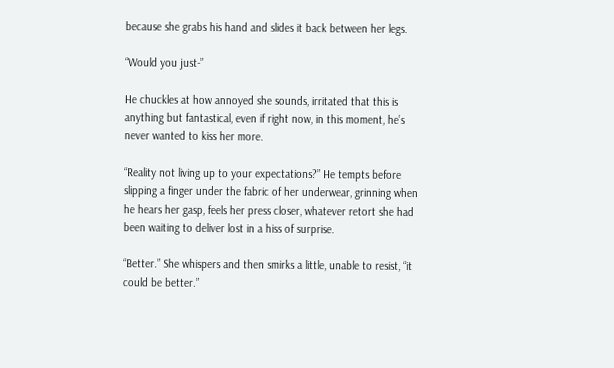because she grabs his hand and slides it back between her legs.

“Would you just-”

He chuckles at how annoyed she sounds, irritated that this is anything but fantastical, even if right now, in this moment, he’s never wanted to kiss her more.

“Reality not living up to your expectations?” He tempts before slipping a finger under the fabric of her underwear, grinning when he hears her gasp, feels her press closer, whatever retort she had been waiting to deliver lost in a hiss of surprise.

“Better.” She whispers and then smirks a little, unable to resist, “it could be better.”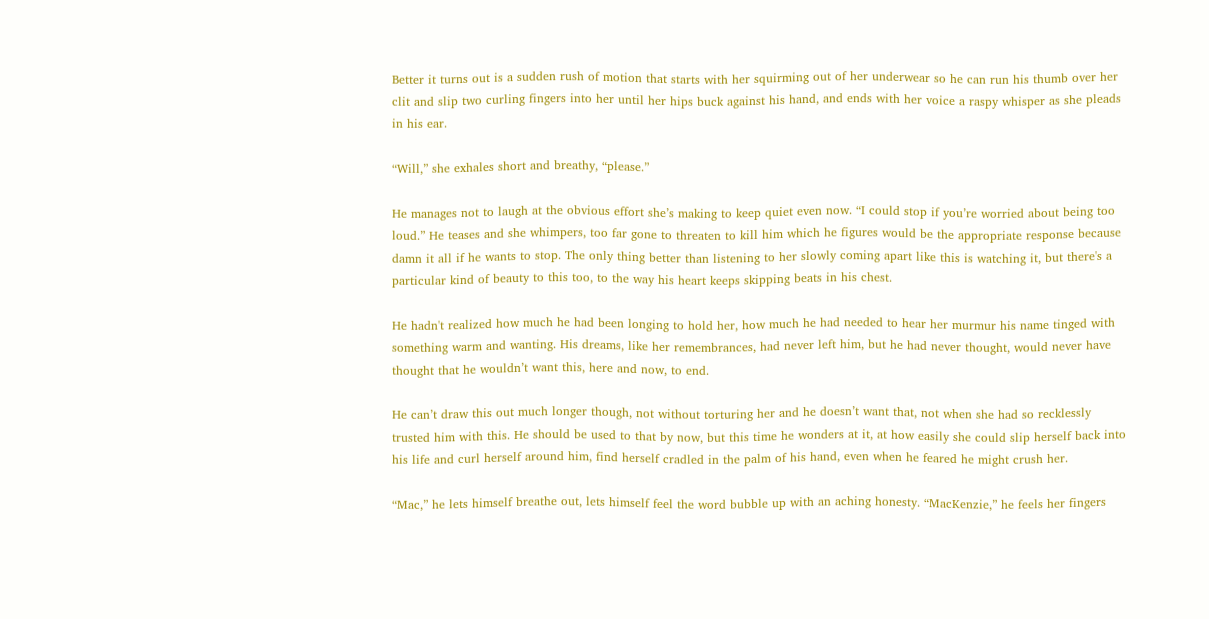Better it turns out is a sudden rush of motion that starts with her squirming out of her underwear so he can run his thumb over her clit and slip two curling fingers into her until her hips buck against his hand, and ends with her voice a raspy whisper as she pleads in his ear.

“Will,” she exhales short and breathy, “please.”

He manages not to laugh at the obvious effort she’s making to keep quiet even now. “I could stop if you’re worried about being too loud.” He teases and she whimpers, too far gone to threaten to kill him which he figures would be the appropriate response because damn it all if he wants to stop. The only thing better than listening to her slowly coming apart like this is watching it, but there's a particular kind of beauty to this too, to the way his heart keeps skipping beats in his chest.

He hadn't realized how much he had been longing to hold her, how much he had needed to hear her murmur his name tinged with something warm and wanting. His dreams, like her remembrances, had never left him, but he had never thought, would never have thought that he wouldn’t want this, here and now, to end.

He can’t draw this out much longer though, not without torturing her and he doesn’t want that, not when she had so recklessly trusted him with this. He should be used to that by now, but this time he wonders at it, at how easily she could slip herself back into his life and curl herself around him, find herself cradled in the palm of his hand, even when he feared he might crush her.

“Mac,” he lets himself breathe out, lets himself feel the word bubble up with an aching honesty. “MacKenzie,” he feels her fingers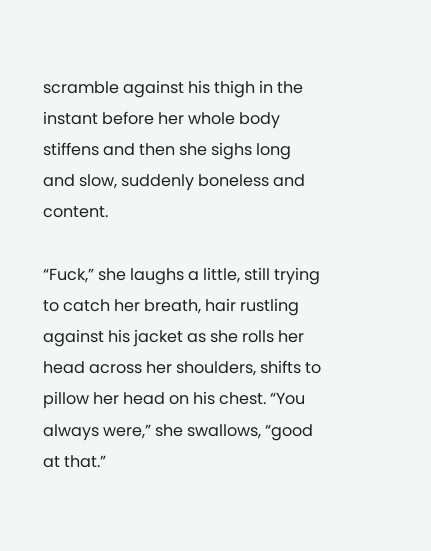scramble against his thigh in the instant before her whole body stiffens and then she sighs long and slow, suddenly boneless and content.

“Fuck,” she laughs a little, still trying to catch her breath, hair rustling against his jacket as she rolls her head across her shoulders, shifts to pillow her head on his chest. “You always were,” she swallows, “good at that.”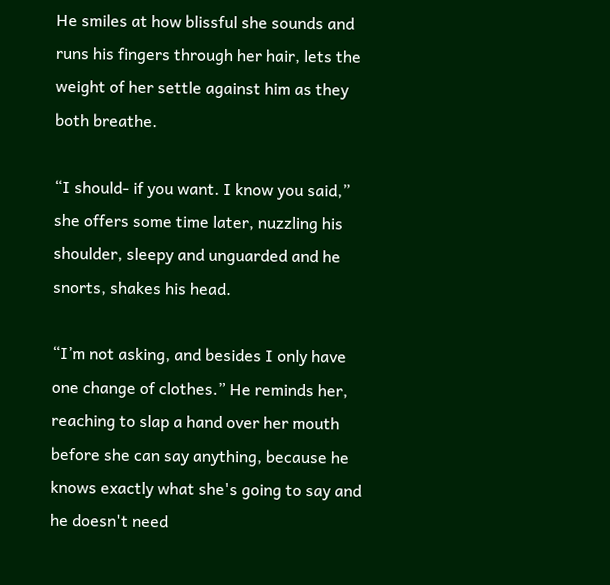He smiles at how blissful she sounds and runs his fingers through her hair, lets the weight of her settle against him as they both breathe.

“I should- if you want. I know you said,” she offers some time later, nuzzling his shoulder, sleepy and unguarded and he snorts, shakes his head.

“I’m not asking, and besides I only have one change of clothes.” He reminds her, reaching to slap a hand over her mouth before she can say anything, because he knows exactly what she's going to say and he doesn't need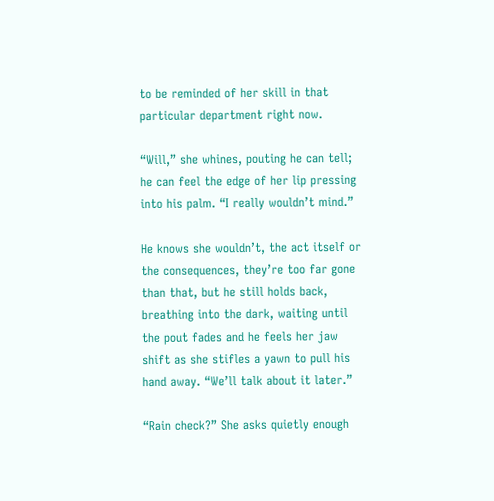to be reminded of her skill in that particular department right now.

“Will,” she whines, pouting he can tell; he can feel the edge of her lip pressing into his palm. “I really wouldn’t mind.”

He knows she wouldn’t, the act itself or the consequences, they’re too far gone than that, but he still holds back, breathing into the dark, waiting until the pout fades and he feels her jaw shift as she stifles a yawn to pull his hand away. “We’ll talk about it later.”

“Rain check?” She asks quietly enough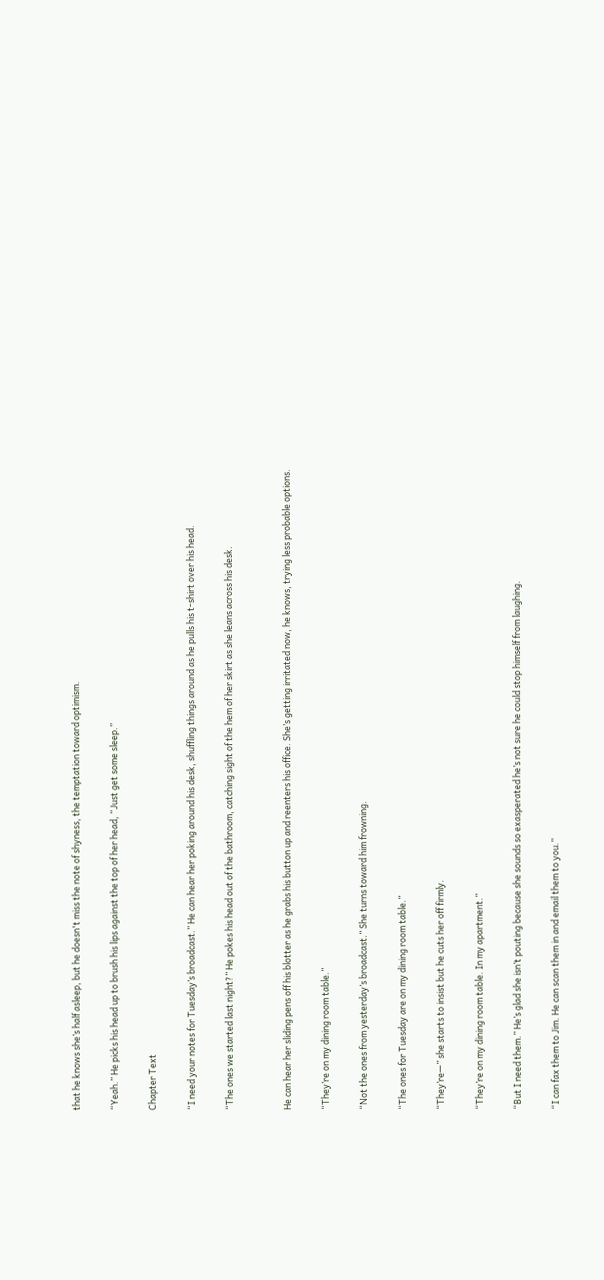that he knows she’s half asleep, but he doesn't miss the note of shyness, the temptation toward optimism.

“Yeah.” He picks his head up to brush his lips against the top of her head, “Just get some sleep.”

Chapter Text

“I need your notes for Tuesday’s broadcast.” He can hear her poking around his desk, shuffling things around as he pulls his t-shirt over his head.

“The ones we started last night?” He pokes his head out of the bathroom, catching sight of the hem of her skirt as she leans across his desk.


He can hear her sliding pens off his blotter as he grabs his button up and reenters his office. She’s getting irritated now, he knows, trying less probable options.

“They’re on my dining room table.”

“Not the ones from yesterday’s broadcast.” She turns toward him frowning.

“The ones for Tuesday are on my dining room table.”

“They’re—” she starts to insist but he cuts her off firmly.

“They’re on my dining room table. In my apartment.”

“But I need them.” He’s glad she isn’t pouting because she sounds so exasperated he’s not sure he could stop himself from laughing.

“I can fax them to Jim. He can scan them in and email them to you.”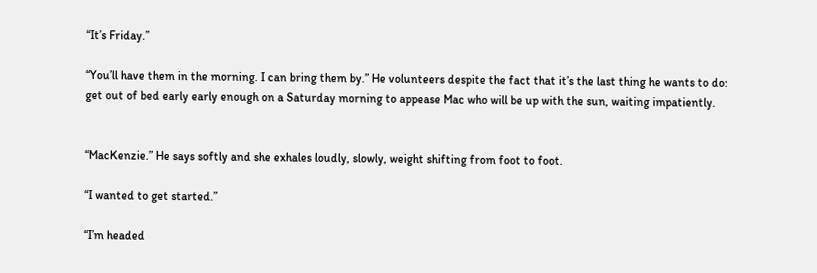“It’s Friday.”

“You’ll have them in the morning. I can bring them by.” He volunteers despite the fact that it’s the last thing he wants to do: get out of bed early early enough on a Saturday morning to appease Mac who will be up with the sun, waiting impatiently.


“MacKenzie.” He says softly and she exhales loudly, slowly, weight shifting from foot to foot.

“I wanted to get started.”

“I’m headed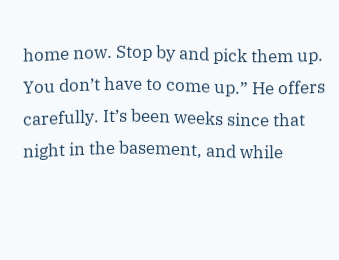home now. Stop by and pick them up. You don’t have to come up.” He offers carefully. It’s been weeks since that night in the basement, and while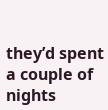they’d spent a couple of nights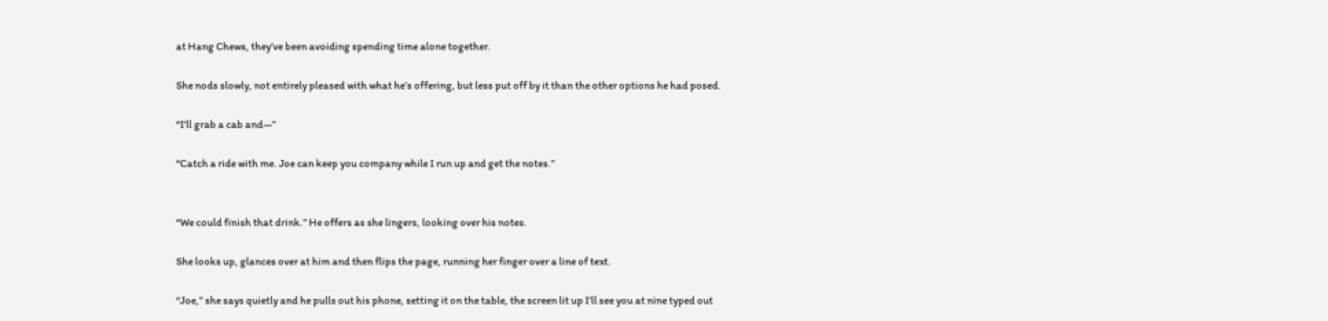at Hang Chews, they’ve been avoiding spending time alone together.

She nods slowly, not entirely pleased with what he’s offering, but less put off by it than the other options he had posed.

“I’ll grab a cab and—”

“Catch a ride with me. Joe can keep you company while I run up and get the notes.”


“We could finish that drink.” He offers as she lingers, looking over his notes.

She looks up, glances over at him and then flips the page, running her finger over a line of text.

“Joe,” she says quietly and he pulls out his phone, setting it on the table, the screen lit up I’ll see you at nine typed out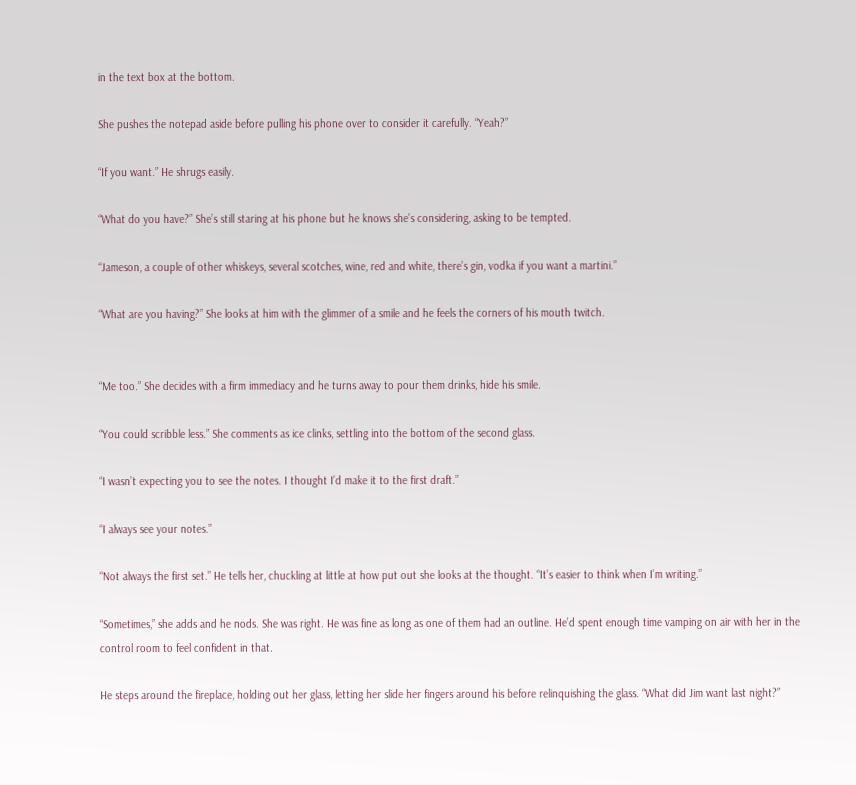in the text box at the bottom.

She pushes the notepad aside before pulling his phone over to consider it carefully. “Yeah?”

“If you want.” He shrugs easily.

“What do you have?” She’s still staring at his phone but he knows she’s considering, asking to be tempted.

“Jameson, a couple of other whiskeys, several scotches, wine, red and white, there’s gin, vodka if you want a martini.”

“What are you having?” She looks at him with the glimmer of a smile and he feels the corners of his mouth twitch.


“Me too.” She decides with a firm immediacy and he turns away to pour them drinks, hide his smile.

“You could scribble less.” She comments as ice clinks, settling into the bottom of the second glass.

“I wasn’t expecting you to see the notes. I thought I’d make it to the first draft.”

“I always see your notes.”

“Not always the first set.” He tells her, chuckling at little at how put out she looks at the thought. “It’s easier to think when I’m writing.”

“Sometimes,” she adds and he nods. She was right. He was fine as long as one of them had an outline. He’d spent enough time vamping on air with her in the control room to feel confident in that.

He steps around the fireplace, holding out her glass, letting her slide her fingers around his before relinquishing the glass. “What did Jim want last night?”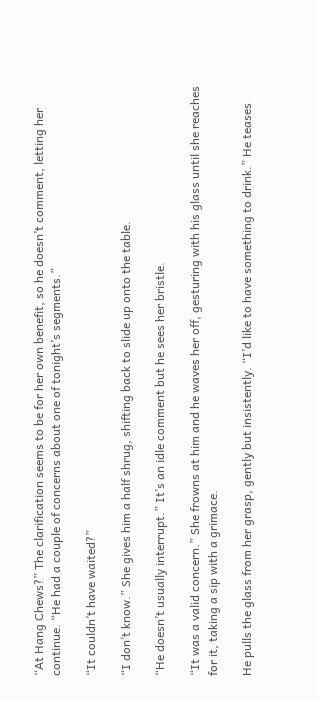“At Hang Chews?” The clarification seems to be for her own benefit, so he doesn’t comment, letting her continue. “He had a couple of concerns about one of tonight’s segments.”

“It couldn’t have waited?”

“I don’t know.” She gives him a half shrug, shifting back to slide up onto the table.

“He doesn’t usually interrupt.” It’s an idle comment but he sees her bristle.

“It was a valid concern.” She frowns at him and he waves her off, gesturing with his glass until she reaches for it, taking a sip with a grimace.

He pulls the glass from her grasp, gently but insistently. “I’d like to have something to drink.” He teases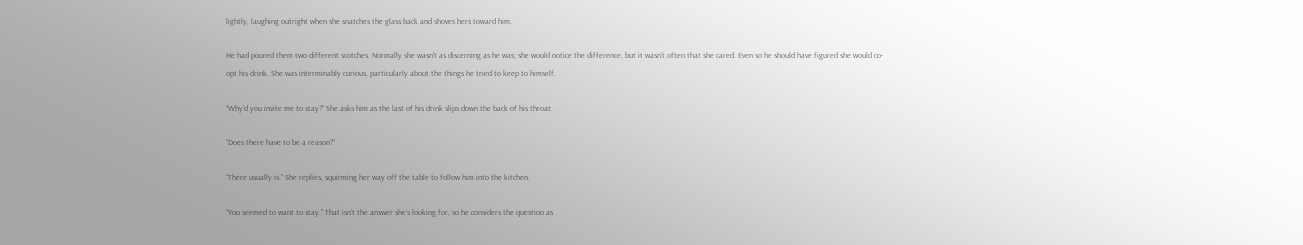lightly, laughing outright when she snatches the glass back and shoves hers toward him.

He had poured them two different scotches. Normally she wasn’t as discerning as he was; she would notice the difference, but it wasn’t often that she cared. Even so he should have figured she would co-opt his drink. She was interminably curious, particularly about the things he tried to keep to himself.

“Why’d you invite me to stay?” She asks him as the last of his drink slips down the back of his throat.

“Does there have to be a reason?”

“There usually is.” She replies, squirming her way off the table to follow him into the kitchen.

“You seemed to want to stay.” That isn’t the answer she’s looking for, so he considers the question as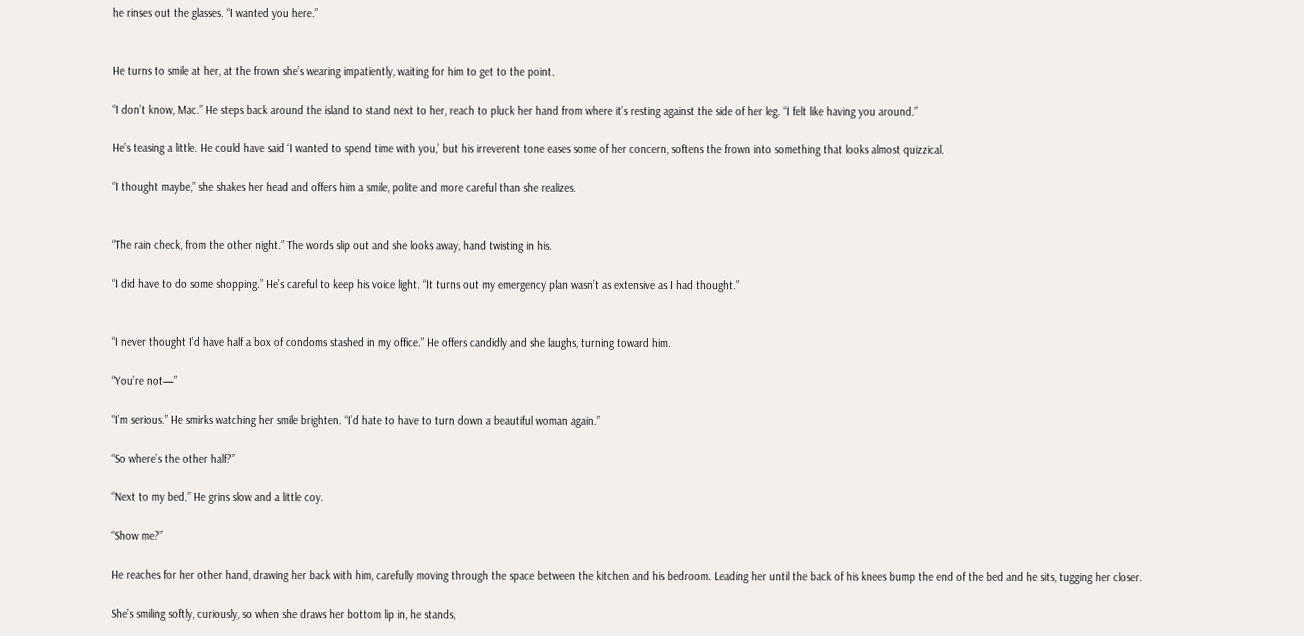he rinses out the glasses. “I wanted you here.”


He turns to smile at her, at the frown she’s wearing impatiently, waiting for him to get to the point.

“I don’t know, Mac.” He steps back around the island to stand next to her, reach to pluck her hand from where it’s resting against the side of her leg. “I felt like having you around.”

He’s teasing a little. He could have said ‘I wanted to spend time with you,’ but his irreverent tone eases some of her concern, softens the frown into something that looks almost quizzical.

“I thought maybe,” she shakes her head and offers him a smile, polite and more careful than she realizes.


“The rain check, from the other night.” The words slip out and she looks away, hand twisting in his.

“I did have to do some shopping.” He’s careful to keep his voice light. “It turns out my emergency plan wasn’t as extensive as I had thought.”


“I never thought I’d have half a box of condoms stashed in my office.” He offers candidly and she laughs, turning toward him.

“You’re not—”

“I’m serious.” He smirks watching her smile brighten. “I’d hate to have to turn down a beautiful woman again.”

“So where’s the other half?”

“Next to my bed.” He grins slow and a little coy.

“Show me?”

He reaches for her other hand, drawing her back with him, carefully moving through the space between the kitchen and his bedroom. Leading her until the back of his knees bump the end of the bed and he sits, tugging her closer.

She’s smiling softly, curiously, so when she draws her bottom lip in, he stands,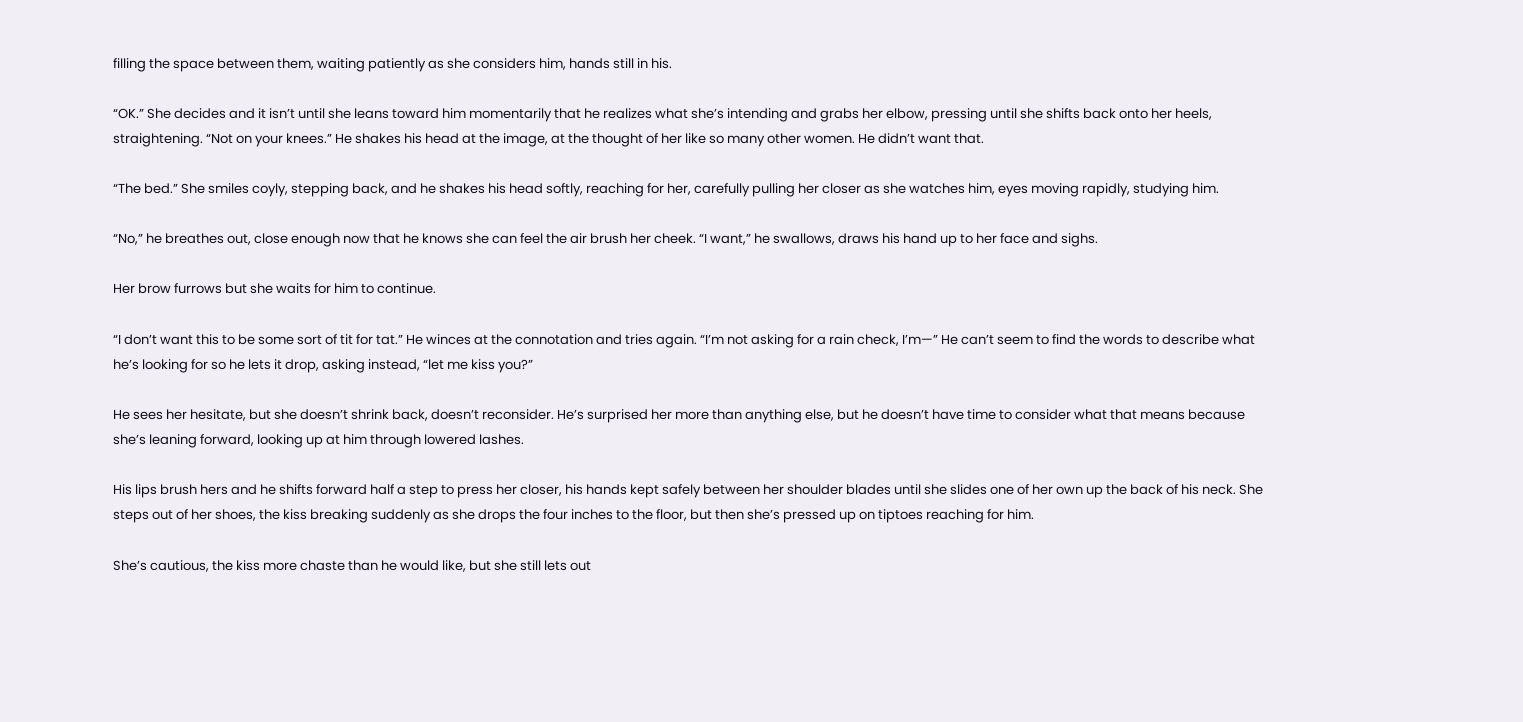filling the space between them, waiting patiently as she considers him, hands still in his.

“OK.” She decides and it isn’t until she leans toward him momentarily that he realizes what she’s intending and grabs her elbow, pressing until she shifts back onto her heels, straightening. “Not on your knees.” He shakes his head at the image, at the thought of her like so many other women. He didn’t want that.

“The bed.” She smiles coyly, stepping back, and he shakes his head softly, reaching for her, carefully pulling her closer as she watches him, eyes moving rapidly, studying him.

“No,” he breathes out, close enough now that he knows she can feel the air brush her cheek. “I want,” he swallows, draws his hand up to her face and sighs.

Her brow furrows but she waits for him to continue.

“I don’t want this to be some sort of tit for tat.” He winces at the connotation and tries again. “I’m not asking for a rain check, I’m—” He can’t seem to find the words to describe what he’s looking for so he lets it drop, asking instead, “let me kiss you?”

He sees her hesitate, but she doesn’t shrink back, doesn’t reconsider. He’s surprised her more than anything else, but he doesn’t have time to consider what that means because she’s leaning forward, looking up at him through lowered lashes.

His lips brush hers and he shifts forward half a step to press her closer, his hands kept safely between her shoulder blades until she slides one of her own up the back of his neck. She steps out of her shoes, the kiss breaking suddenly as she drops the four inches to the floor, but then she’s pressed up on tiptoes reaching for him.

She’s cautious, the kiss more chaste than he would like, but she still lets out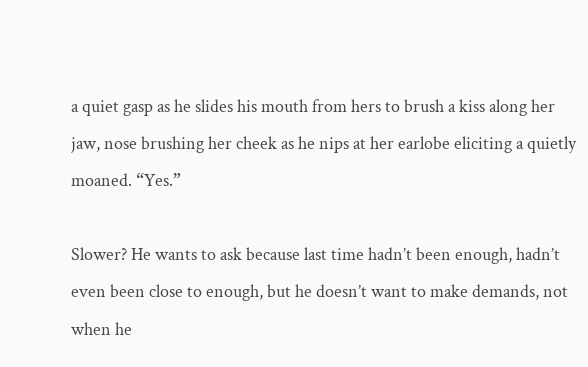a quiet gasp as he slides his mouth from hers to brush a kiss along her jaw, nose brushing her cheek as he nips at her earlobe eliciting a quietly moaned. “Yes.”

Slower? He wants to ask because last time hadn’t been enough, hadn’t even been close to enough, but he doesn’t want to make demands, not when he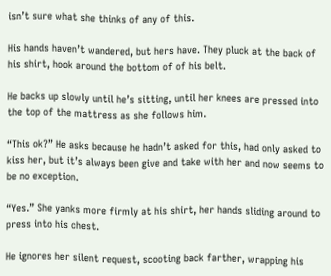isn’t sure what she thinks of any of this.

His hands haven’t wandered, but hers have. They pluck at the back of his shirt, hook around the bottom of of his belt.

He backs up slowly until he’s sitting, until her knees are pressed into the top of the mattress as she follows him.

“This ok?” He asks because he hadn’t asked for this, had only asked to kiss her, but it’s always been give and take with her and now seems to be no exception.

“Yes.” She yanks more firmly at his shirt, her hands sliding around to press into his chest.

He ignores her silent request, scooting back farther, wrapping his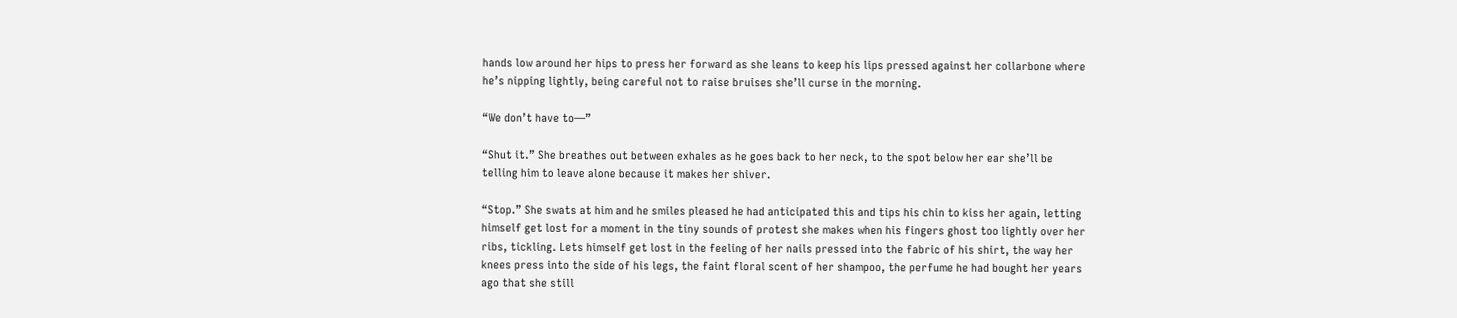hands low around her hips to press her forward as she leans to keep his lips pressed against her collarbone where he’s nipping lightly, being careful not to raise bruises she’ll curse in the morning.

“We don’t have to—”

“Shut it.” She breathes out between exhales as he goes back to her neck, to the spot below her ear she’ll be telling him to leave alone because it makes her shiver.

“Stop.” She swats at him and he smiles pleased he had anticipated this and tips his chin to kiss her again, letting himself get lost for a moment in the tiny sounds of protest she makes when his fingers ghost too lightly over her ribs, tickling. Lets himself get lost in the feeling of her nails pressed into the fabric of his shirt, the way her knees press into the side of his legs, the faint floral scent of her shampoo, the perfume he had bought her years ago that she still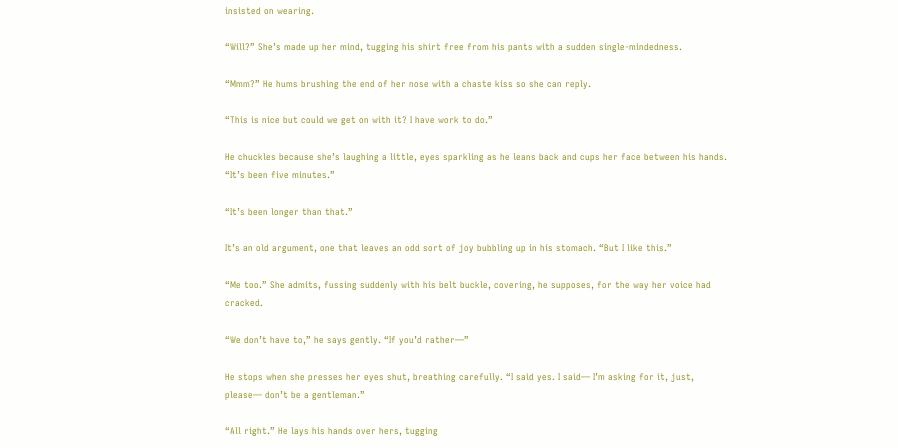insisted on wearing.

“Will?” She’s made up her mind, tugging his shirt free from his pants with a sudden single-mindedness.

“Mmm?” He hums brushing the end of her nose with a chaste kiss so she can reply.

“This is nice but could we get on with it? I have work to do.”

He chuckles because she’s laughing a little, eyes sparkling as he leans back and cups her face between his hands. “It’s been five minutes.”

“It’s been longer than that.”

It’s an old argument, one that leaves an odd sort of joy bubbling up in his stomach. “But I like this.”

“Me too.” She admits, fussing suddenly with his belt buckle, covering, he supposes, for the way her voice had cracked.

“We don’t have to,” he says gently. “If you’d rather—”

He stops when she presses her eyes shut, breathing carefully. “I said yes. I said— I’m asking for it, just, please— don’t be a gentleman.”

“All right.” He lays his hands over hers, tugging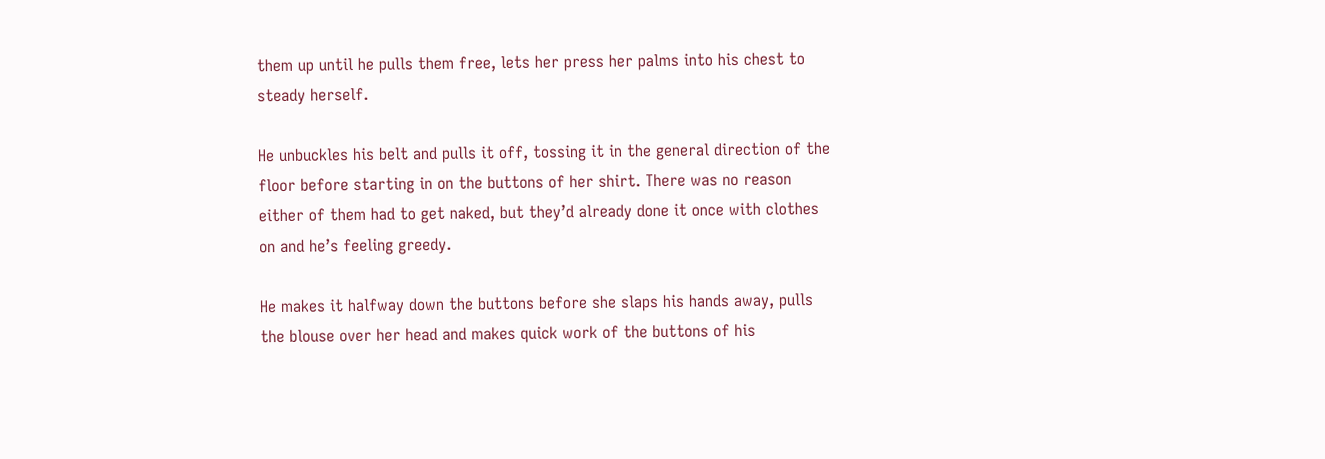them up until he pulls them free, lets her press her palms into his chest to steady herself.

He unbuckles his belt and pulls it off, tossing it in the general direction of the floor before starting in on the buttons of her shirt. There was no reason either of them had to get naked, but they’d already done it once with clothes on and he’s feeling greedy.

He makes it halfway down the buttons before she slaps his hands away, pulls the blouse over her head and makes quick work of the buttons of his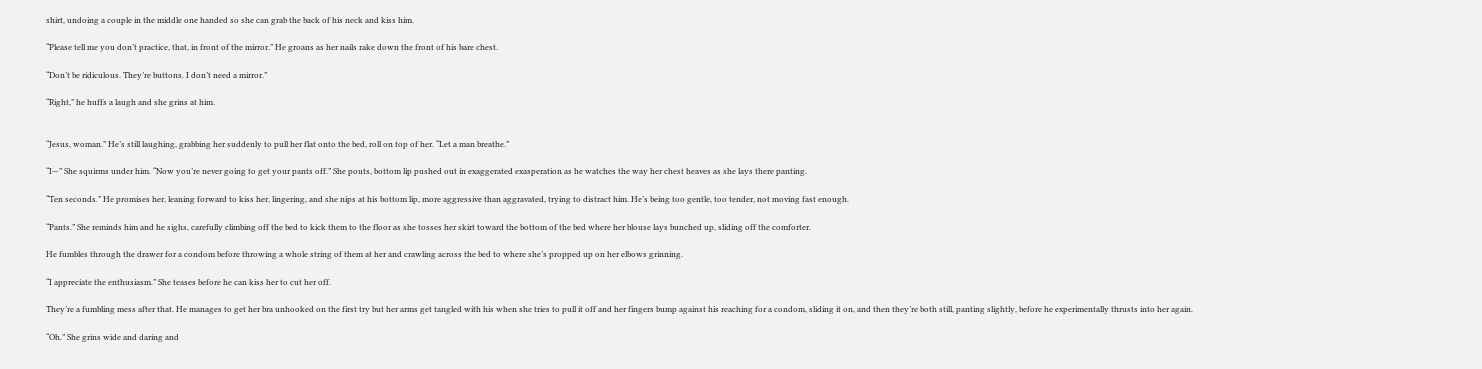shirt, undoing a couple in the middle one handed so she can grab the back of his neck and kiss him.

“Please tell me you don’t practice, that, in front of the mirror.” He groans as her nails rake down the front of his bare chest.

“Don’t be ridiculous. They’re buttons. I don’t need a mirror.”

“Right,” he huffs a laugh and she grins at him.


“Jesus, woman.” He’s still laughing, grabbing her suddenly to pull her flat onto the bed, roll on top of her. “Let a man breathe.”

“I—” She squirms under him. “Now you’re never going to get your pants off.” She pouts, bottom lip pushed out in exaggerated exasperation as he watches the way her chest heaves as she lays there panting.

“Ten seconds.” He promises her, leaning forward to kiss her, lingering, and she nips at his bottom lip, more aggressive than aggravated, trying to distract him. He’s being too gentle, too tender, not moving fast enough.

“Pants.” She reminds him and he sighs, carefully climbing off the bed to kick them to the floor as she tosses her skirt toward the bottom of the bed where her blouse lays bunched up, sliding off the comforter.

He fumbles through the drawer for a condom before throwing a whole string of them at her and crawling across the bed to where she’s propped up on her elbows grinning.

“I appreciate the enthusiasm.” She teases before he can kiss her to cut her off.

They’re a fumbling mess after that. He manages to get her bra unhooked on the first try but her arms get tangled with his when she tries to pull it off and her fingers bump against his reaching for a condom, sliding it on, and then they’re both still, panting slightly, before he experimentally thrusts into her again.

“Oh.” She grins wide and daring and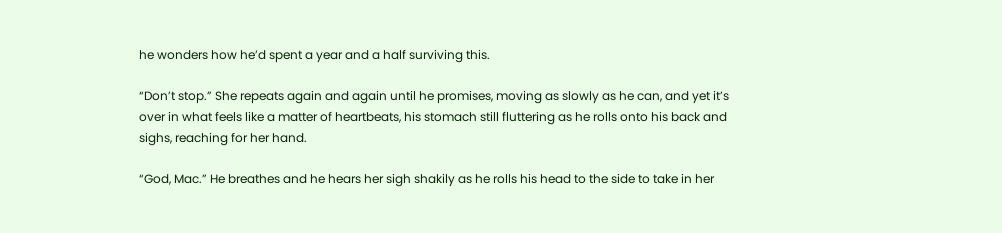he wonders how he’d spent a year and a half surviving this.

“Don’t stop.” She repeats again and again until he promises, moving as slowly as he can, and yet it’s over in what feels like a matter of heartbeats, his stomach still fluttering as he rolls onto his back and sighs, reaching for her hand.

“God, Mac.” He breathes and he hears her sigh shakily as he rolls his head to the side to take in her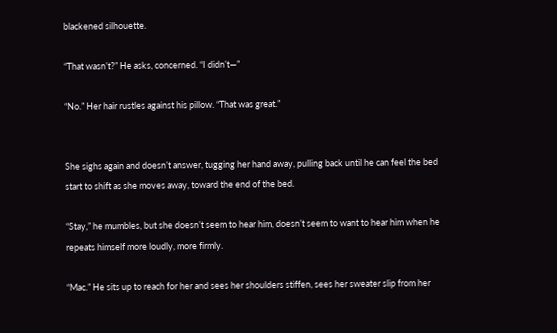blackened silhouette.

“That wasn’t?” He asks, concerned. “I didn’t—”

“No.” Her hair rustles against his pillow. “That was great.”


She sighs again and doesn’t answer, tugging her hand away, pulling back until he can feel the bed start to shift as she moves away, toward the end of the bed.

“Stay,” he mumbles, but she doesn’t seem to hear him, doesn’t seem to want to hear him when he repeats himself more loudly, more firmly.

“Mac.” He sits up to reach for her and sees her shoulders stiffen, sees her sweater slip from her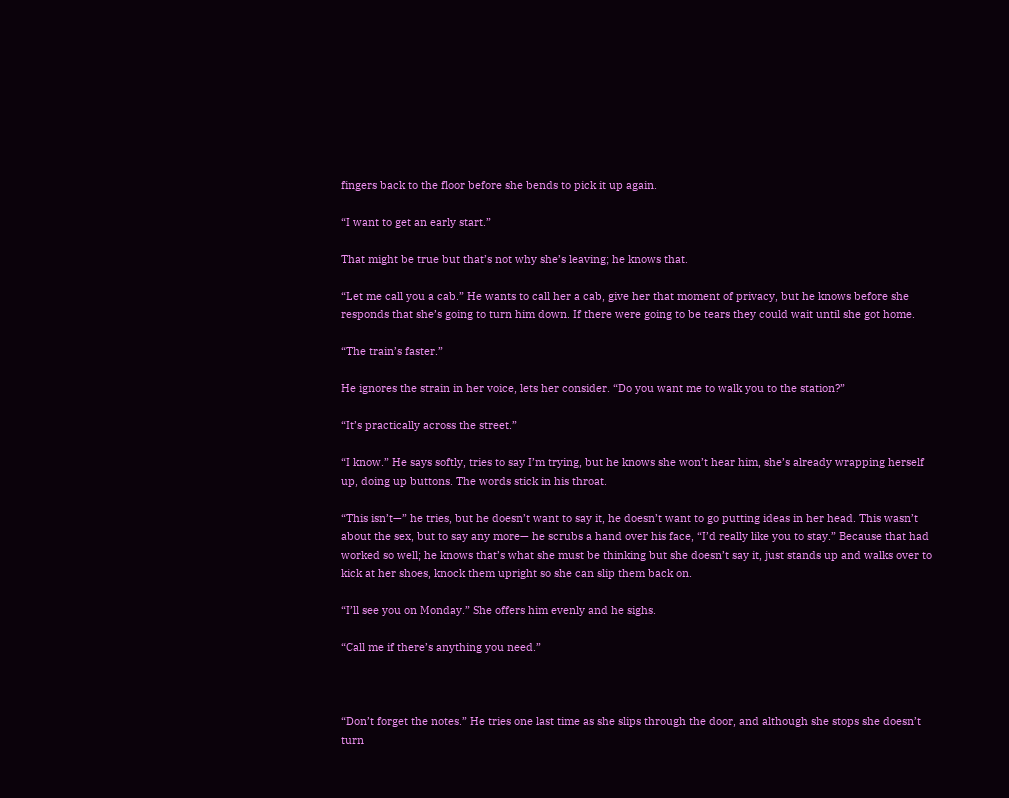fingers back to the floor before she bends to pick it up again.

“I want to get an early start.”

That might be true but that’s not why she’s leaving; he knows that.

“Let me call you a cab.” He wants to call her a cab, give her that moment of privacy, but he knows before she responds that she’s going to turn him down. If there were going to be tears they could wait until she got home.

“The train’s faster.”

He ignores the strain in her voice, lets her consider. “Do you want me to walk you to the station?”

“It’s practically across the street.”

“I know.” He says softly, tries to say I’m trying, but he knows she won’t hear him, she’s already wrapping herself up, doing up buttons. The words stick in his throat.

“This isn’t—” he tries, but he doesn’t want to say it, he doesn’t want to go putting ideas in her head. This wasn’t about the sex, but to say any more— he scrubs a hand over his face, “I’d really like you to stay.” Because that had worked so well; he knows that’s what she must be thinking but she doesn’t say it, just stands up and walks over to kick at her shoes, knock them upright so she can slip them back on.

“I’ll see you on Monday.” She offers him evenly and he sighs.

“Call me if there’s anything you need.”



“Don’t forget the notes.” He tries one last time as she slips through the door, and although she stops she doesn’t turn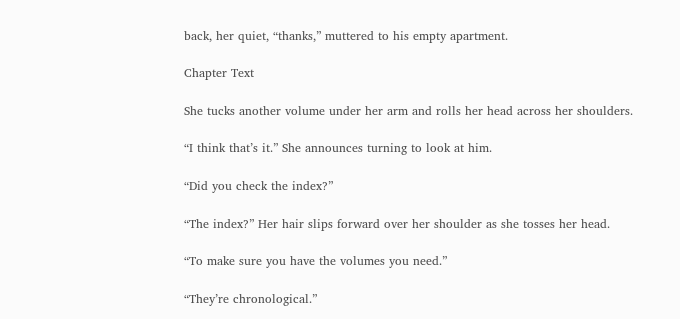back, her quiet, “thanks,” muttered to his empty apartment.

Chapter Text

She tucks another volume under her arm and rolls her head across her shoulders.

“I think that’s it.” She announces turning to look at him.

“Did you check the index?”

“The index?” Her hair slips forward over her shoulder as she tosses her head.

“To make sure you have the volumes you need.”

“They’re chronological.”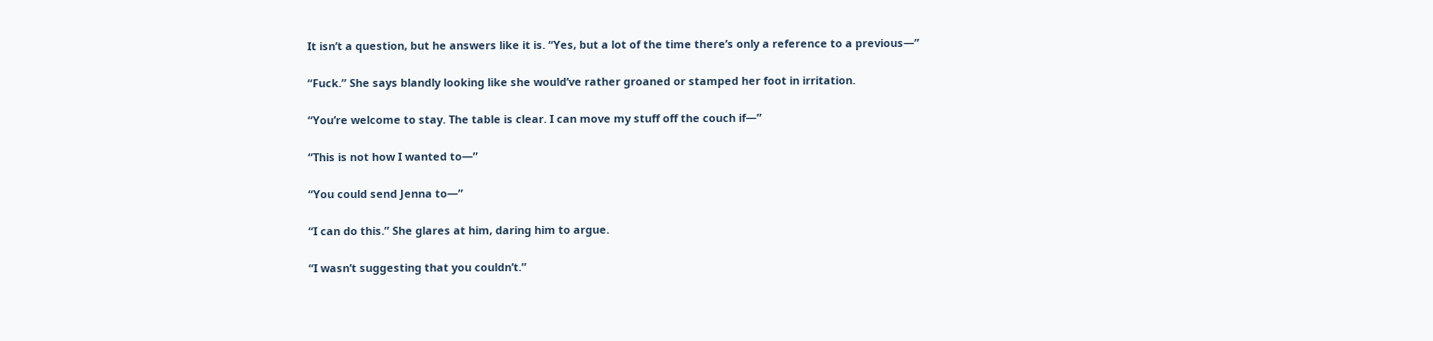It isn’t a question, but he answers like it is. “Yes, but a lot of the time there’s only a reference to a previous—”

“Fuck.” She says blandly looking like she would’ve rather groaned or stamped her foot in irritation.

“You’re welcome to stay. The table is clear. I can move my stuff off the couch if—”

“This is not how I wanted to—”

“You could send Jenna to—”

“I can do this.” She glares at him, daring him to argue.

“I wasn’t suggesting that you couldn’t.”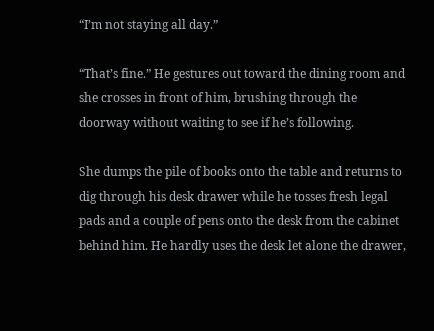“I’m not staying all day.”

“That’s fine.” He gestures out toward the dining room and she crosses in front of him, brushing through the doorway without waiting to see if he’s following.

She dumps the pile of books onto the table and returns to dig through his desk drawer while he tosses fresh legal pads and a couple of pens onto the desk from the cabinet behind him. He hardly uses the desk let alone the drawer,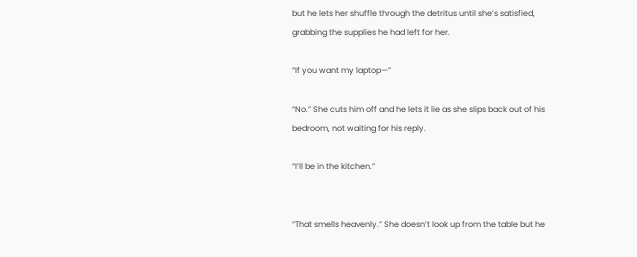but he lets her shuffle through the detritus until she’s satisfied, grabbing the supplies he had left for her.

“If you want my laptop—”

“No.” She cuts him off and he lets it lie as she slips back out of his bedroom, not waiting for his reply.

“I’ll be in the kitchen.”


“That smells heavenly.” She doesn’t look up from the table but he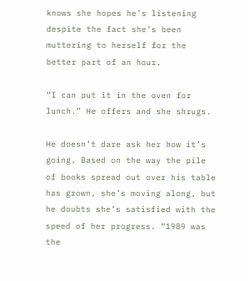knows she hopes he’s listening despite the fact she’s been muttering to herself for the better part of an hour.

“I can put it in the oven for lunch.” He offers and she shrugs.

He doesn’t dare ask her how it’s going. Based on the way the pile of books spread out over his table has grown, she’s moving along, but he doubts she’s satisfied with the speed of her progress. “1989 was the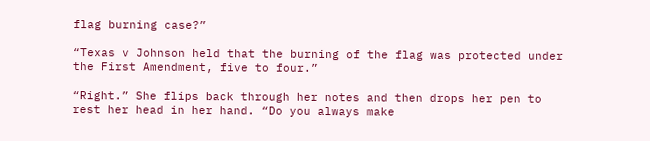flag burning case?”

“Texas v Johnson held that the burning of the flag was protected under the First Amendment, five to four.”

“Right.” She flips back through her notes and then drops her pen to rest her head in her hand. “Do you always make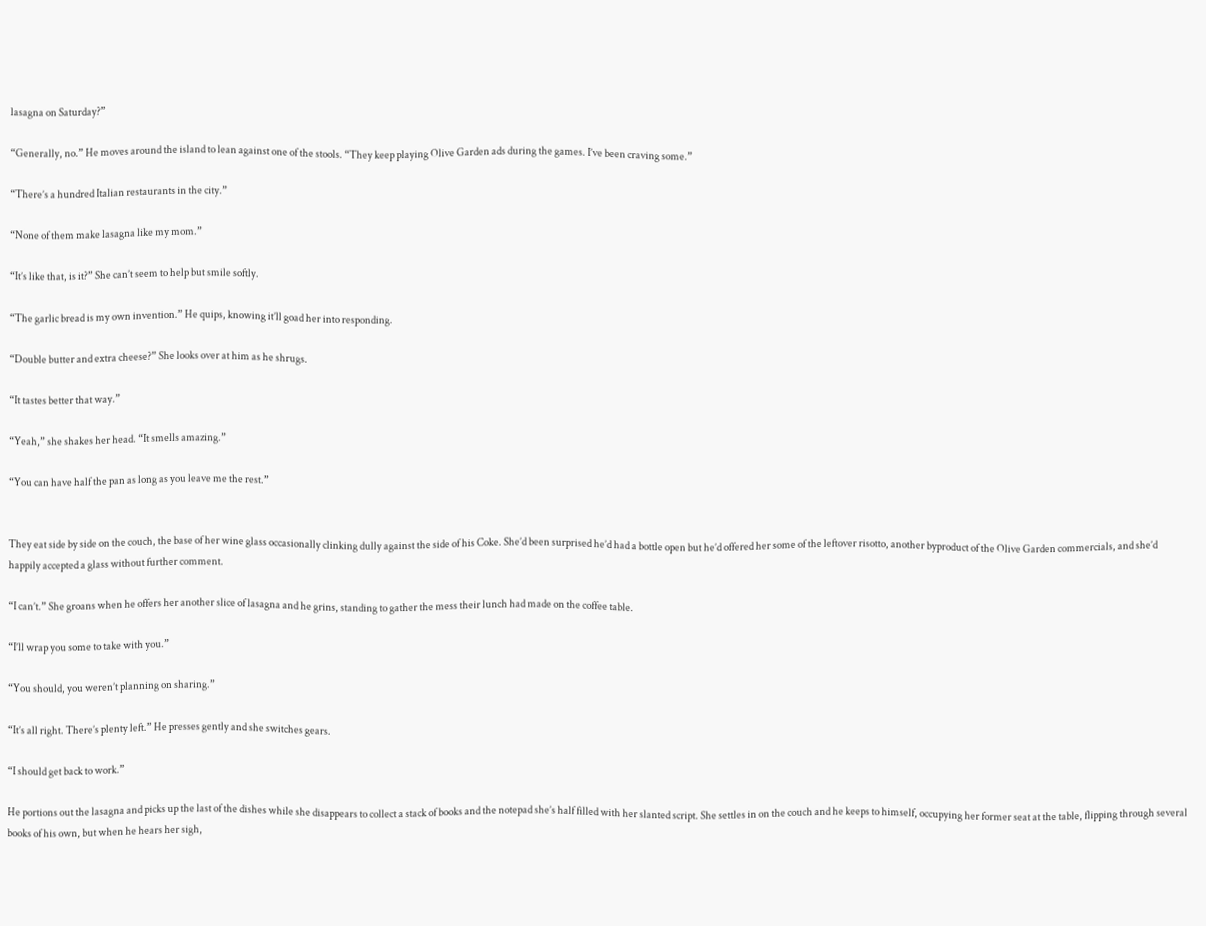lasagna on Saturday?”

“Generally, no.” He moves around the island to lean against one of the stools. “They keep playing Olive Garden ads during the games. I’ve been craving some.”

“There’s a hundred Italian restaurants in the city.”

“None of them make lasagna like my mom.”

“It’s like that, is it?” She can’t seem to help but smile softly.

“The garlic bread is my own invention.” He quips, knowing it’ll goad her into responding.

“Double butter and extra cheese?” She looks over at him as he shrugs.

“It tastes better that way.”

“Yeah,” she shakes her head. “It smells amazing.”

“You can have half the pan as long as you leave me the rest.”


They eat side by side on the couch, the base of her wine glass occasionally clinking dully against the side of his Coke. She’d been surprised he’d had a bottle open but he’d offered her some of the leftover risotto, another byproduct of the Olive Garden commercials, and she’d happily accepted a glass without further comment.

“I can’t.” She groans when he offers her another slice of lasagna and he grins, standing to gather the mess their lunch had made on the coffee table.

“I’ll wrap you some to take with you.”

“You should, you weren’t planning on sharing.”

“It’s all right. There’s plenty left.” He presses gently and she switches gears.

“I should get back to work.”

He portions out the lasagna and picks up the last of the dishes while she disappears to collect a stack of books and the notepad she’s half filled with her slanted script. She settles in on the couch and he keeps to himself, occupying her former seat at the table, flipping through several books of his own, but when he hears her sigh,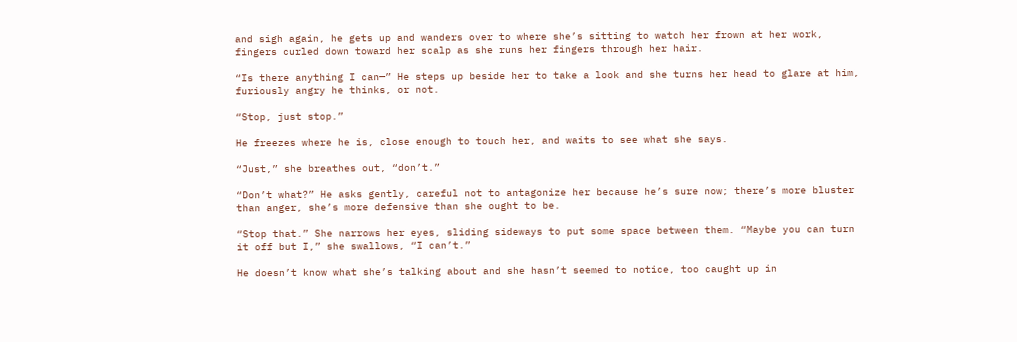and sigh again, he gets up and wanders over to where she’s sitting to watch her frown at her work, fingers curled down toward her scalp as she runs her fingers through her hair.

“Is there anything I can—” He steps up beside her to take a look and she turns her head to glare at him, furiously angry he thinks, or not.

“Stop, just stop.”

He freezes where he is, close enough to touch her, and waits to see what she says.

“Just,” she breathes out, “don’t.”

“Don’t what?” He asks gently, careful not to antagonize her because he’s sure now; there’s more bluster than anger, she’s more defensive than she ought to be.

“Stop that.” She narrows her eyes, sliding sideways to put some space between them. “Maybe you can turn it off but I,” she swallows, “I can’t.”

He doesn’t know what she’s talking about and she hasn’t seemed to notice, too caught up in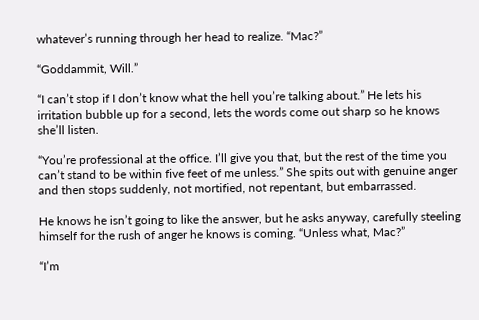whatever’s running through her head to realize. “Mac?”

“Goddammit, Will.”

“I can’t stop if I don’t know what the hell you’re talking about.” He lets his irritation bubble up for a second, lets the words come out sharp so he knows she’ll listen.

“You’re professional at the office. I’ll give you that, but the rest of the time you can’t stand to be within five feet of me unless.” She spits out with genuine anger and then stops suddenly, not mortified, not repentant, but embarrassed.

He knows he isn’t going to like the answer, but he asks anyway, carefully steeling himself for the rush of anger he knows is coming. “Unless what, Mac?”

“I’m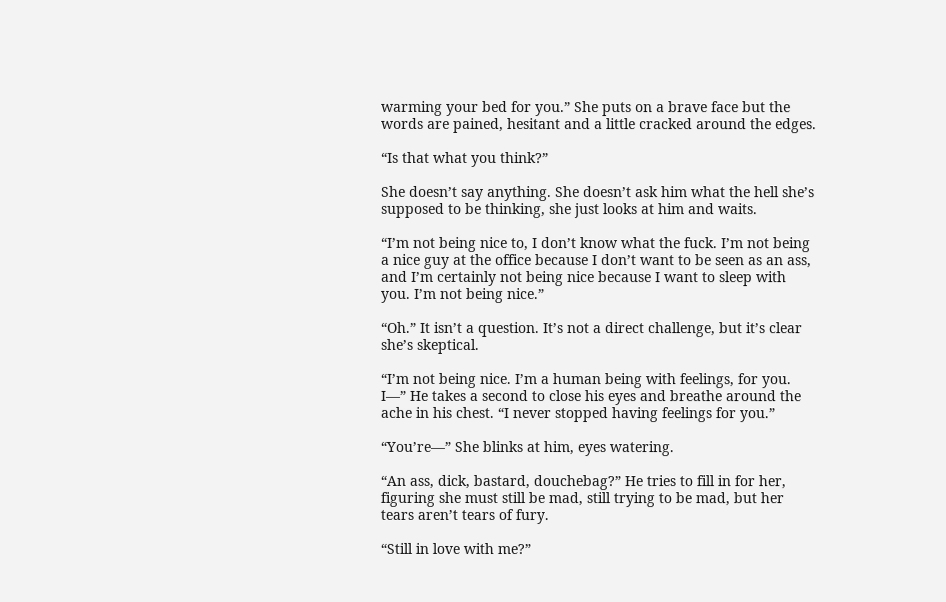warming your bed for you.” She puts on a brave face but the words are pained, hesitant and a little cracked around the edges.

“Is that what you think?”

She doesn’t say anything. She doesn’t ask him what the hell she’s supposed to be thinking, she just looks at him and waits.

“I’m not being nice to, I don’t know what the fuck. I’m not being a nice guy at the office because I don’t want to be seen as an ass, and I’m certainly not being nice because I want to sleep with you. I’m not being nice.”

“Oh.” It isn’t a question. It’s not a direct challenge, but it’s clear she’s skeptical.

“I’m not being nice. I’m a human being with feelings, for you. I—” He takes a second to close his eyes and breathe around the ache in his chest. “I never stopped having feelings for you.”

“You’re—” She blinks at him, eyes watering.

“An ass, dick, bastard, douchebag?” He tries to fill in for her, figuring she must still be mad, still trying to be mad, but her tears aren’t tears of fury.

“Still in love with me?”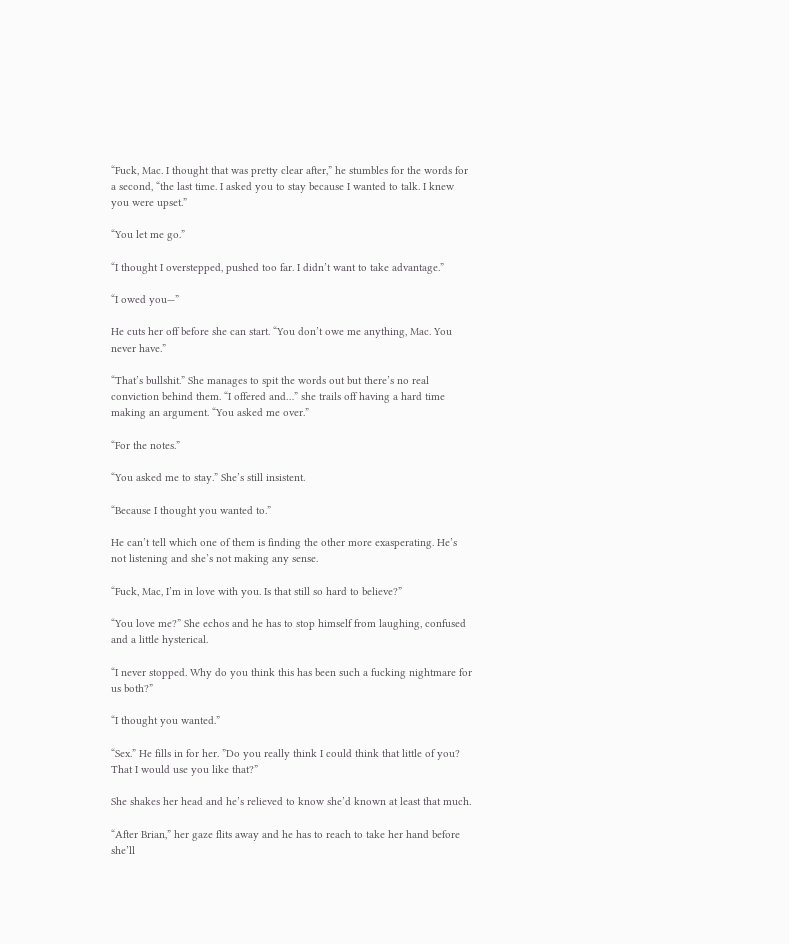“Fuck, Mac. I thought that was pretty clear after,” he stumbles for the words for a second, “the last time. I asked you to stay because I wanted to talk. I knew you were upset.”

“You let me go.”

“I thought I overstepped, pushed too far. I didn’t want to take advantage.”

“I owed you—”

He cuts her off before she can start. “You don’t owe me anything, Mac. You never have.”

“That’s bullshit.” She manages to spit the words out but there’s no real conviction behind them. “I offered and…” she trails off having a hard time making an argument. “You asked me over.”

“For the notes.”

“You asked me to stay.” She’s still insistent.

“Because I thought you wanted to.”

He can’t tell which one of them is finding the other more exasperating. He’s not listening and she’s not making any sense.

“Fuck, Mac, I’m in love with you. Is that still so hard to believe?”

“You love me?” She echos and he has to stop himself from laughing, confused and a little hysterical.

“I never stopped. Why do you think this has been such a fucking nightmare for us both?”

“I thought you wanted.”

“Sex.” He fills in for her. ”Do you really think I could think that little of you? That I would use you like that?”

She shakes her head and he’s relieved to know she’d known at least that much.

“After Brian,” her gaze flits away and he has to reach to take her hand before she’ll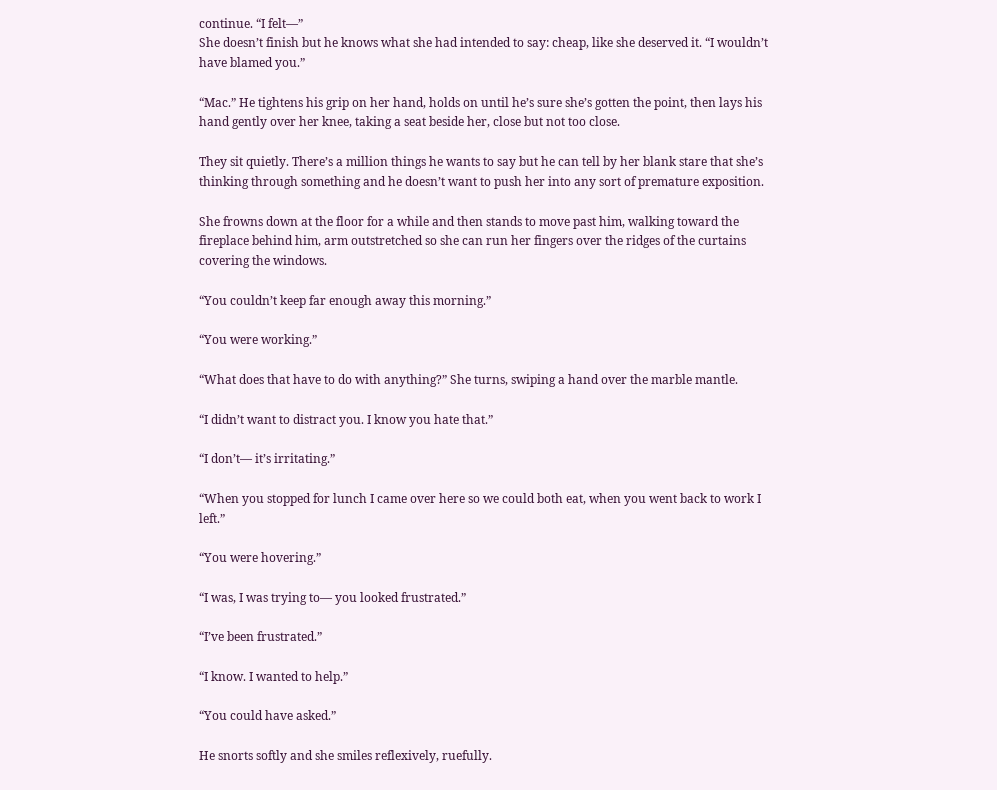continue. “I felt—”
She doesn’t finish but he knows what she had intended to say: cheap, like she deserved it. “I wouldn’t have blamed you.”

“Mac.” He tightens his grip on her hand, holds on until he’s sure she’s gotten the point, then lays his hand gently over her knee, taking a seat beside her, close but not too close.

They sit quietly. There’s a million things he wants to say but he can tell by her blank stare that she’s thinking through something and he doesn’t want to push her into any sort of premature exposition.

She frowns down at the floor for a while and then stands to move past him, walking toward the fireplace behind him, arm outstretched so she can run her fingers over the ridges of the curtains covering the windows.

“You couldn’t keep far enough away this morning.”

“You were working.”

“What does that have to do with anything?” She turns, swiping a hand over the marble mantle.

“I didn’t want to distract you. I know you hate that.”

“I don’t— it’s irritating.”

“When you stopped for lunch I came over here so we could both eat, when you went back to work I left.”

“You were hovering.”

“I was, I was trying to— you looked frustrated.”

“I’ve been frustrated.”

“I know. I wanted to help.”

“You could have asked.”

He snorts softly and she smiles reflexively, ruefully.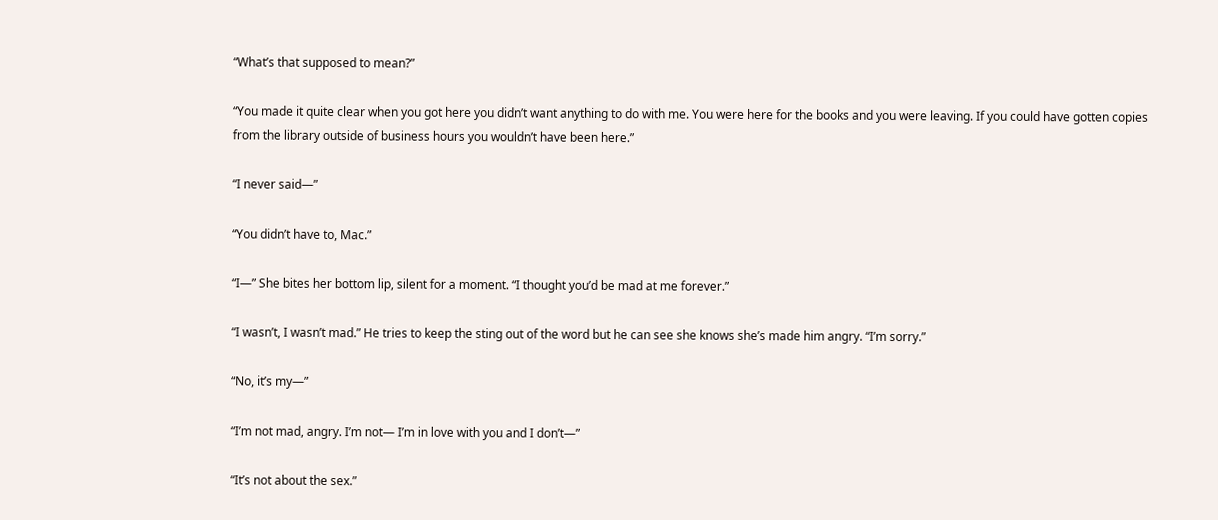“What’s that supposed to mean?”

“You made it quite clear when you got here you didn’t want anything to do with me. You were here for the books and you were leaving. If you could have gotten copies from the library outside of business hours you wouldn’t have been here.”

“I never said—”

“You didn’t have to, Mac.”

“I—” She bites her bottom lip, silent for a moment. “I thought you’d be mad at me forever.”

“I wasn’t, I wasn’t mad.” He tries to keep the sting out of the word but he can see she knows she’s made him angry. “I’m sorry.”

“No, it’s my—”

“I’m not mad, angry. I’m not— I’m in love with you and I don’t—”

“It’s not about the sex.”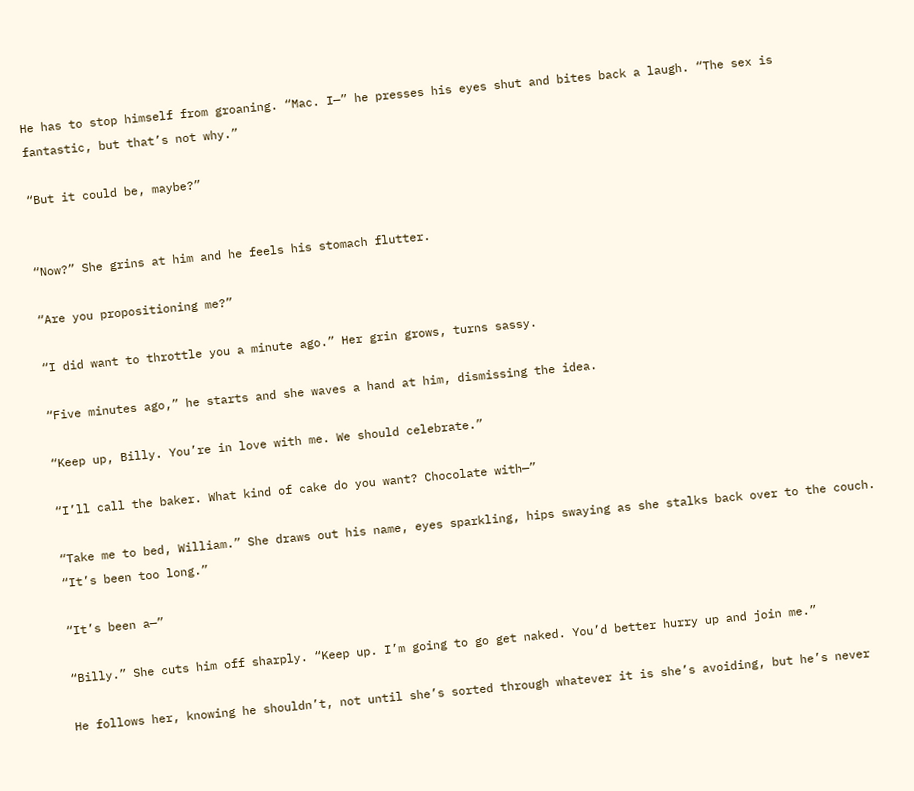He has to stop himself from groaning. “Mac. I—” he presses his eyes shut and bites back a laugh. “The sex is fantastic, but that’s not why.”

“But it could be, maybe?”


“Now?” She grins at him and he feels his stomach flutter.

“Are you propositioning me?”

“I did want to throttle you a minute ago.” Her grin grows, turns sassy.

“Five minutes ago,” he starts and she waves a hand at him, dismissing the idea.

“Keep up, Billy. You’re in love with me. We should celebrate.”

“I’ll call the baker. What kind of cake do you want? Chocolate with—”

“Take me to bed, William.” She draws out his name, eyes sparkling, hips swaying as she stalks back over to the couch. “It’s been too long.”

“It’s been a—”

“Billy.” She cuts him off sharply. “Keep up. I’m going to go get naked. You’d better hurry up and join me.”

He follows her, knowing he shouldn’t, not until she’s sorted through whatever it is she’s avoiding, but he’s never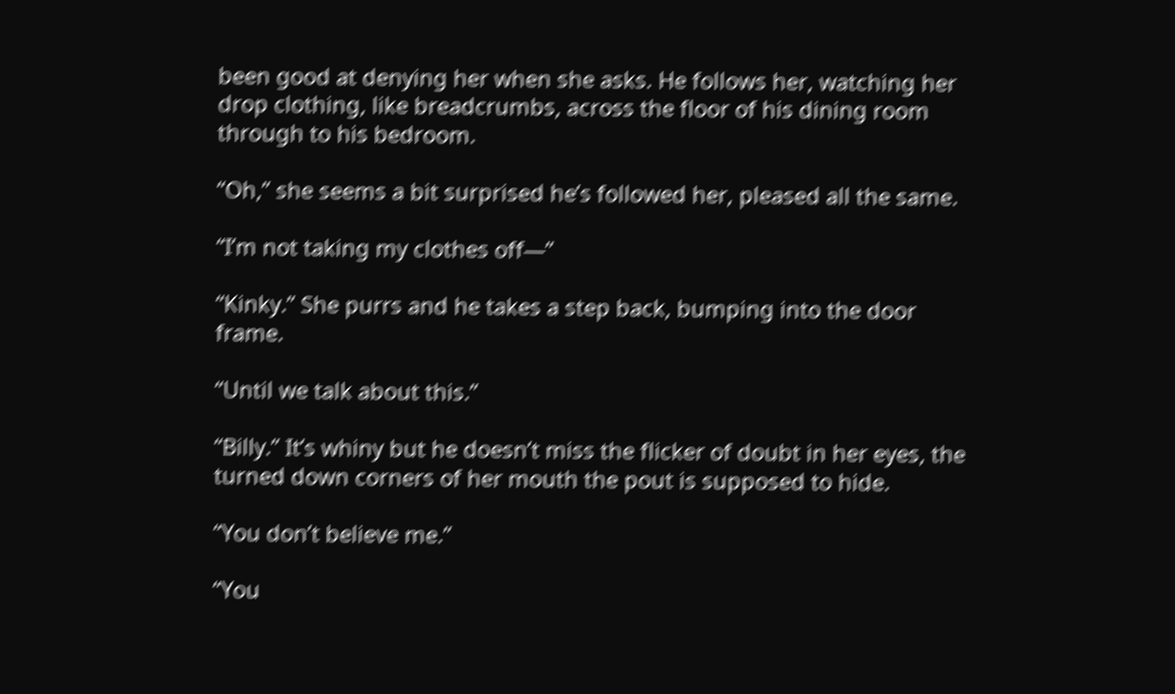been good at denying her when she asks. He follows her, watching her drop clothing, like breadcrumbs, across the floor of his dining room through to his bedroom.

“Oh,” she seems a bit surprised he’s followed her, pleased all the same.

“I’m not taking my clothes off—”

“Kinky.” She purrs and he takes a step back, bumping into the door frame.

“Until we talk about this.”

“Billy.” It’s whiny but he doesn’t miss the flicker of doubt in her eyes, the turned down corners of her mouth the pout is supposed to hide.

“You don’t believe me.”

“You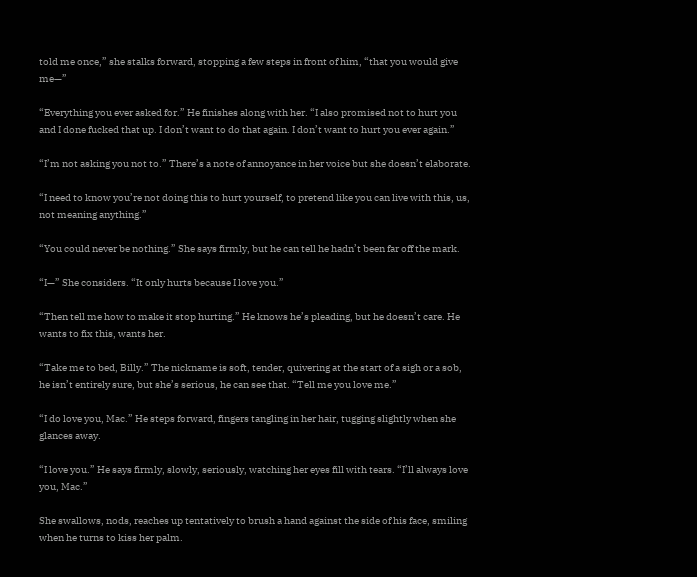told me once,” she stalks forward, stopping a few steps in front of him, “that you would give me—”

“Everything you ever asked for.” He finishes along with her. “I also promised not to hurt you and I done fucked that up. I don’t want to do that again. I don’t want to hurt you ever again.”

“I’m not asking you not to.” There’s a note of annoyance in her voice but she doesn’t elaborate.

“I need to know you’re not doing this to hurt yourself, to pretend like you can live with this, us, not meaning anything.”

“You could never be nothing.” She says firmly, but he can tell he hadn’t been far off the mark.

“I—” She considers. “It only hurts because I love you.”

“Then tell me how to make it stop hurting.” He knows he’s pleading, but he doesn’t care. He wants to fix this, wants her.

“Take me to bed, Billy.” The nickname is soft, tender, quivering at the start of a sigh or a sob, he isn’t entirely sure, but she’s serious, he can see that. “Tell me you love me.”

“I do love you, Mac.” He steps forward, fingers tangling in her hair, tugging slightly when she glances away.

“I love you.” He says firmly, slowly, seriously, watching her eyes fill with tears. “I’ll always love you, Mac.”

She swallows, nods, reaches up tentatively to brush a hand against the side of his face, smiling when he turns to kiss her palm.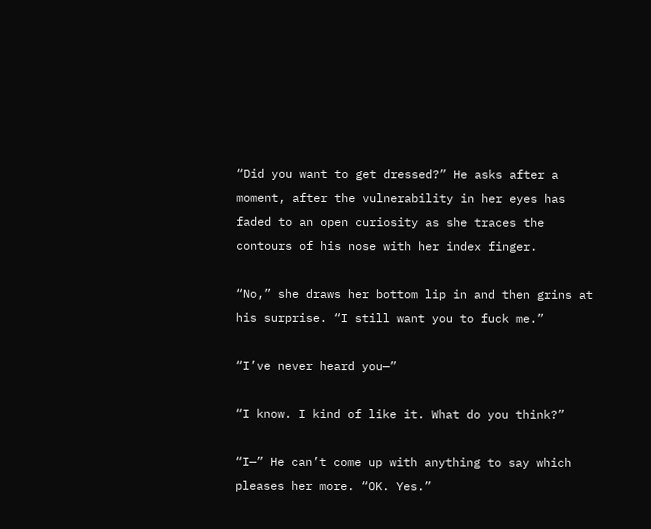“Did you want to get dressed?” He asks after a moment, after the vulnerability in her eyes has faded to an open curiosity as she traces the contours of his nose with her index finger.

“No,” she draws her bottom lip in and then grins at his surprise. “I still want you to fuck me.”

“I’ve never heard you—”

“I know. I kind of like it. What do you think?”

“I—” He can’t come up with anything to say which pleases her more. “OK. Yes.”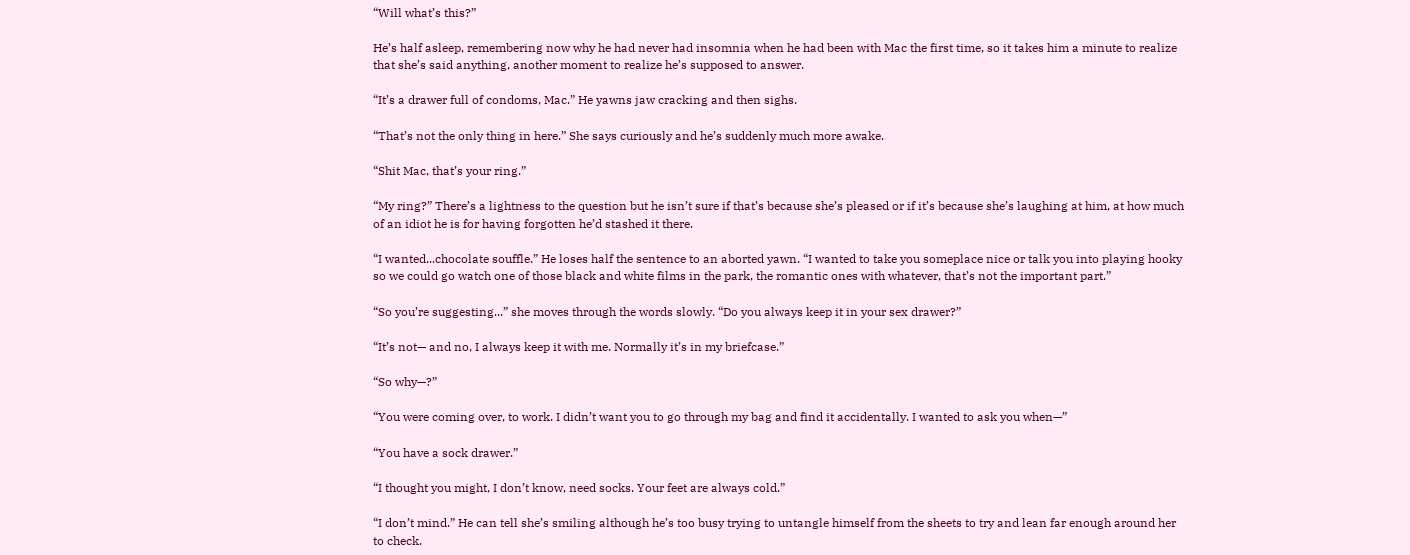“Will what’s this?”

He’s half asleep, remembering now why he had never had insomnia when he had been with Mac the first time, so it takes him a minute to realize that she’s said anything, another moment to realize he’s supposed to answer.

“It’s a drawer full of condoms, Mac.” He yawns jaw cracking and then sighs.

“That’s not the only thing in here.” She says curiously and he’s suddenly much more awake.

“Shit Mac, that’s your ring.”

“My ring?” There’s a lightness to the question but he isn’t sure if that’s because she’s pleased or if it’s because she’s laughing at him, at how much of an idiot he is for having forgotten he’d stashed it there.

“I wanted...chocolate souffle.” He loses half the sentence to an aborted yawn. “I wanted to take you someplace nice or talk you into playing hooky so we could go watch one of those black and white films in the park, the romantic ones with whatever, that’s not the important part.”

“So you’re suggesting...” she moves through the words slowly. “Do you always keep it in your sex drawer?”

“It’s not— and no, I always keep it with me. Normally it’s in my briefcase.”

“So why—?”

“You were coming over, to work. I didn’t want you to go through my bag and find it accidentally. I wanted to ask you when—”

“You have a sock drawer.”

“I thought you might, I don’t know, need socks. Your feet are always cold.”

“I don’t mind.” He can tell she’s smiling although he’s too busy trying to untangle himself from the sheets to try and lean far enough around her to check.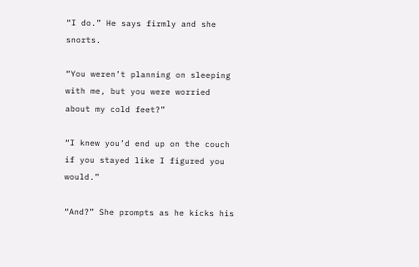“I do.” He says firmly and she snorts.

“You weren’t planning on sleeping with me, but you were worried about my cold feet?”

“I knew you’d end up on the couch if you stayed like I figured you would.”

“And?” She prompts as he kicks his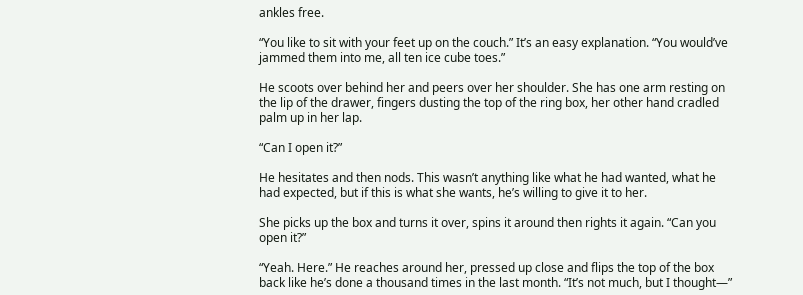ankles free.

“You like to sit with your feet up on the couch.” It’s an easy explanation. “You would’ve jammed them into me, all ten ice cube toes.”

He scoots over behind her and peers over her shoulder. She has one arm resting on the lip of the drawer, fingers dusting the top of the ring box, her other hand cradled palm up in her lap.

“Can I open it?”

He hesitates and then nods. This wasn’t anything like what he had wanted, what he had expected, but if this is what she wants, he’s willing to give it to her.

She picks up the box and turns it over, spins it around then rights it again. “Can you open it?”

“Yeah. Here.” He reaches around her, pressed up close and flips the top of the box back like he’s done a thousand times in the last month. “It’s not much, but I thought—”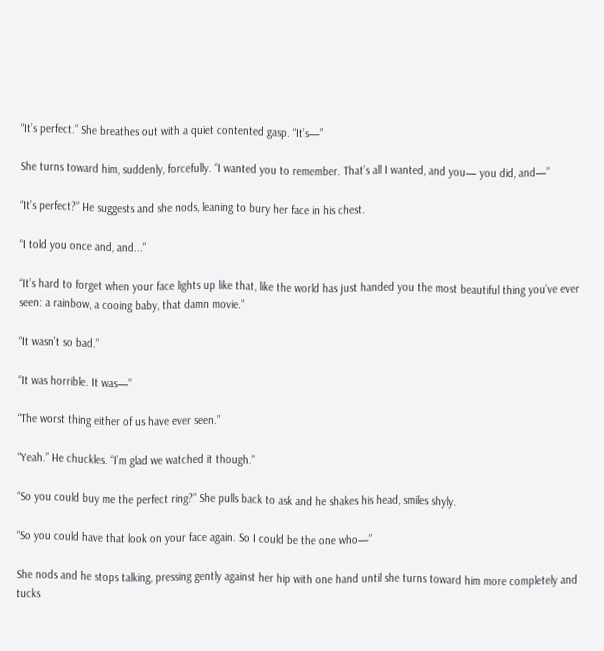“It’s perfect.” She breathes out with a quiet contented gasp. “It’s—”

She turns toward him, suddenly, forcefully. “I wanted you to remember. That’s all I wanted, and you— you did, and—”

“It’s perfect?” He suggests and she nods, leaning to bury her face in his chest.

“I told you once and, and...”

“It’s hard to forget when your face lights up like that, like the world has just handed you the most beautiful thing you’ve ever seen: a rainbow, a cooing baby, that damn movie.”

“It wasn’t so bad.”

“It was horrible. It was—”

“The worst thing either of us have ever seen.”

“Yeah.” He chuckles. “I’m glad we watched it though.”

“So you could buy me the perfect ring?” She pulls back to ask and he shakes his head, smiles shyly.

“So you could have that look on your face again. So I could be the one who—”

She nods and he stops talking, pressing gently against her hip with one hand until she turns toward him more completely and tucks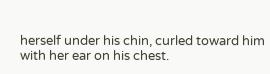herself under his chin, curled toward him with her ear on his chest.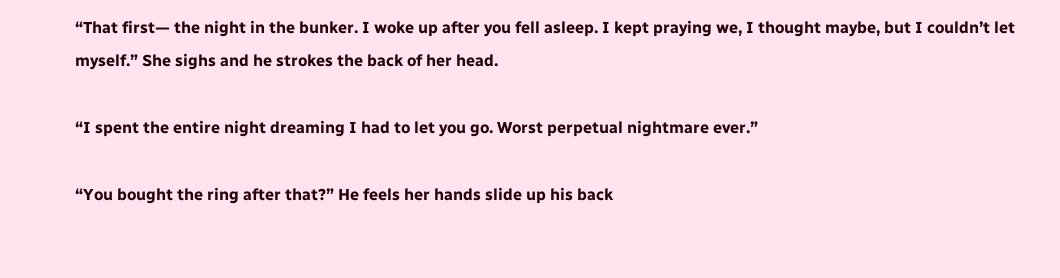“That first— the night in the bunker. I woke up after you fell asleep. I kept praying we, I thought maybe, but I couldn’t let myself.” She sighs and he strokes the back of her head.

“I spent the entire night dreaming I had to let you go. Worst perpetual nightmare ever.”

“You bought the ring after that?” He feels her hands slide up his back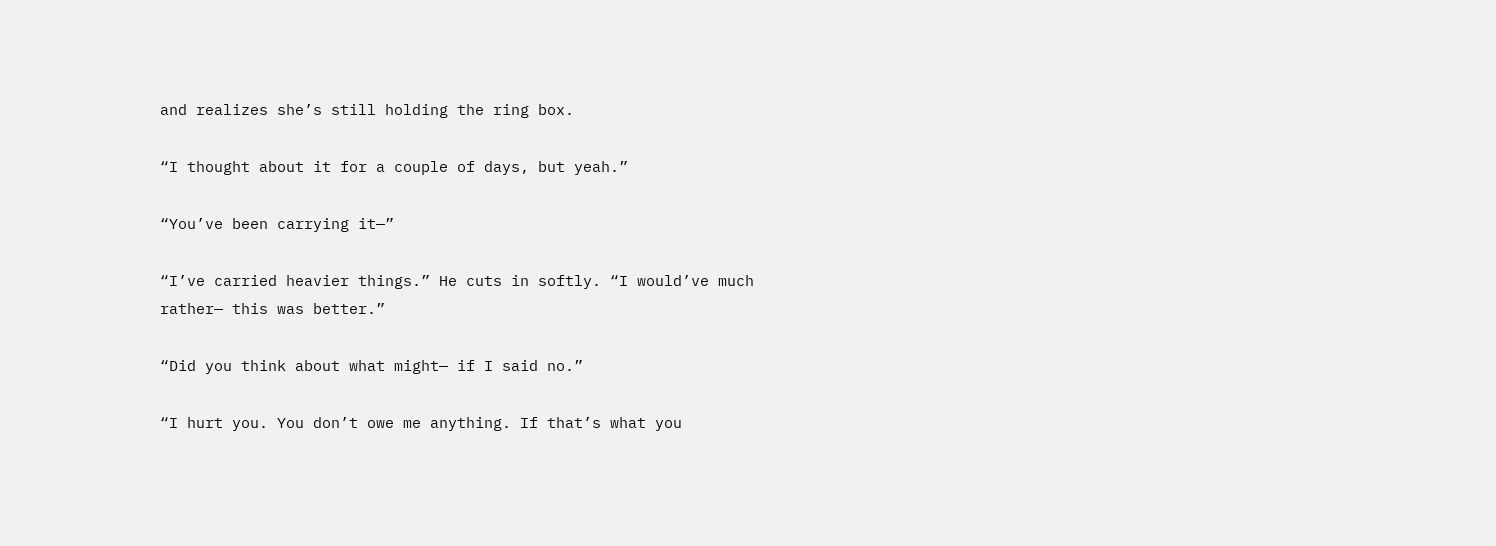and realizes she’s still holding the ring box.

“I thought about it for a couple of days, but yeah.”

“You’ve been carrying it—”

“I’ve carried heavier things.” He cuts in softly. “I would’ve much rather— this was better.”

“Did you think about what might— if I said no.”

“I hurt you. You don’t owe me anything. If that’s what you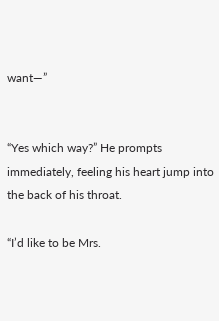want—”


“Yes which way?” He prompts immediately, feeling his heart jump into the back of his throat.

“I’d like to be Mrs.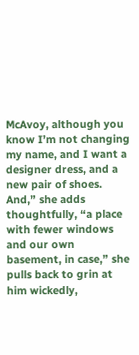McAvoy, although you know I’m not changing my name, and I want a designer dress, and a new pair of shoes. And,” she adds thoughtfully, “a place with fewer windows and our own basement, in case,” she pulls back to grin at him wickedly,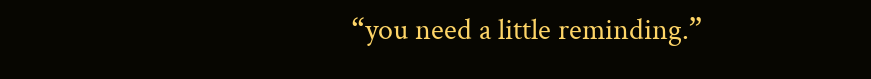“you need a little reminding.”